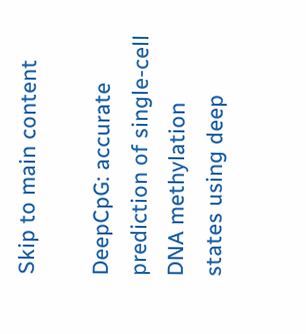Skip to main content

DeepCpG: accurate prediction of single-cell DNA methylation states using deep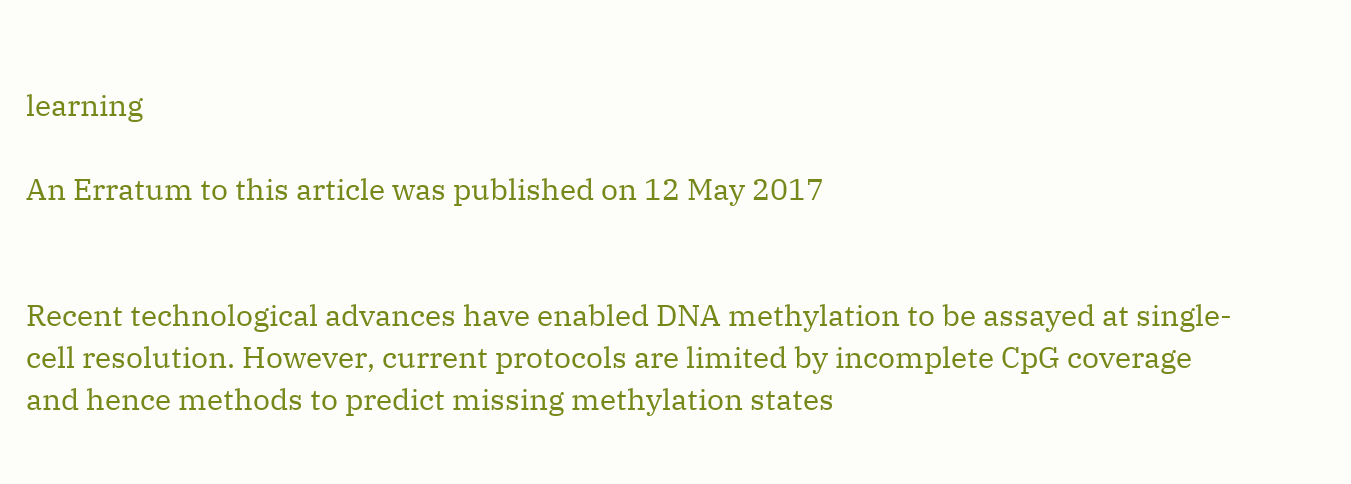learning

An Erratum to this article was published on 12 May 2017


Recent technological advances have enabled DNA methylation to be assayed at single-cell resolution. However, current protocols are limited by incomplete CpG coverage and hence methods to predict missing methylation states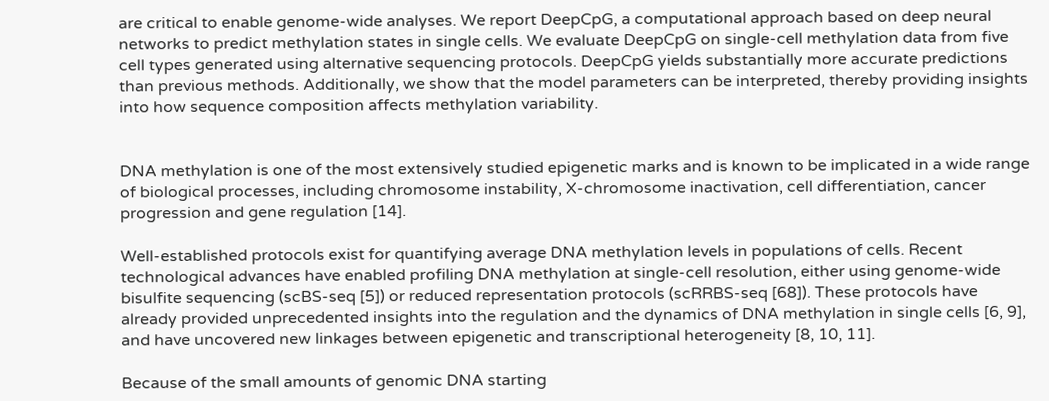are critical to enable genome-wide analyses. We report DeepCpG, a computational approach based on deep neural networks to predict methylation states in single cells. We evaluate DeepCpG on single-cell methylation data from five cell types generated using alternative sequencing protocols. DeepCpG yields substantially more accurate predictions than previous methods. Additionally, we show that the model parameters can be interpreted, thereby providing insights into how sequence composition affects methylation variability.


DNA methylation is one of the most extensively studied epigenetic marks and is known to be implicated in a wide range of biological processes, including chromosome instability, X-chromosome inactivation, cell differentiation, cancer progression and gene regulation [14].

Well-established protocols exist for quantifying average DNA methylation levels in populations of cells. Recent technological advances have enabled profiling DNA methylation at single-cell resolution, either using genome-wide bisulfite sequencing (scBS-seq [5]) or reduced representation protocols (scRRBS-seq [68]). These protocols have already provided unprecedented insights into the regulation and the dynamics of DNA methylation in single cells [6, 9], and have uncovered new linkages between epigenetic and transcriptional heterogeneity [8, 10, 11].

Because of the small amounts of genomic DNA starting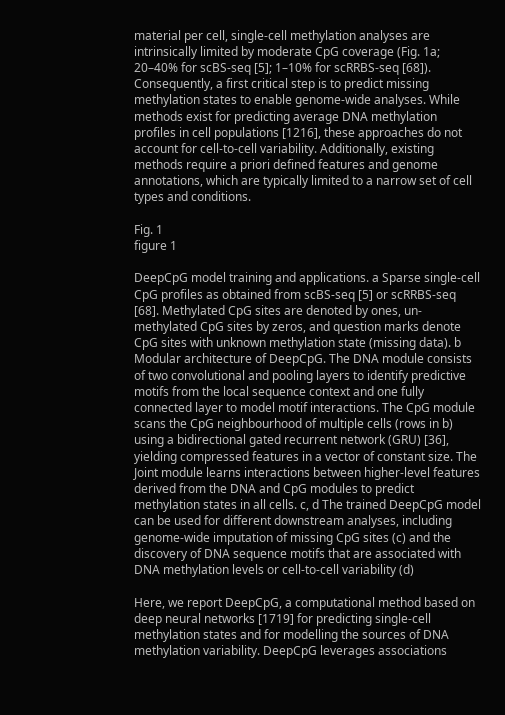material per cell, single-cell methylation analyses are intrinsically limited by moderate CpG coverage (Fig. 1a; 20–40% for scBS-seq [5]; 1–10% for scRRBS-seq [68]). Consequently, a first critical step is to predict missing methylation states to enable genome-wide analyses. While methods exist for predicting average DNA methylation profiles in cell populations [1216], these approaches do not account for cell-to-cell variability. Additionally, existing methods require a priori defined features and genome annotations, which are typically limited to a narrow set of cell types and conditions.

Fig. 1
figure 1

DeepCpG model training and applications. a Sparse single-cell CpG profiles as obtained from scBS-seq [5] or scRRBS-seq [68]. Methylated CpG sites are denoted by ones, un-methylated CpG sites by zeros, and question marks denote CpG sites with unknown methylation state (missing data). b Modular architecture of DeepCpG. The DNA module consists of two convolutional and pooling layers to identify predictive motifs from the local sequence context and one fully connected layer to model motif interactions. The CpG module scans the CpG neighbourhood of multiple cells (rows in b) using a bidirectional gated recurrent network (GRU) [36], yielding compressed features in a vector of constant size. The Joint module learns interactions between higher-level features derived from the DNA and CpG modules to predict methylation states in all cells. c, d The trained DeepCpG model can be used for different downstream analyses, including genome-wide imputation of missing CpG sites (c) and the discovery of DNA sequence motifs that are associated with DNA methylation levels or cell-to-cell variability (d)

Here, we report DeepCpG, a computational method based on deep neural networks [1719] for predicting single-cell methylation states and for modelling the sources of DNA methylation variability. DeepCpG leverages associations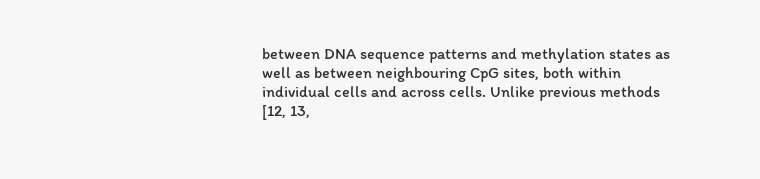between DNA sequence patterns and methylation states as well as between neighbouring CpG sites, both within individual cells and across cells. Unlike previous methods [12, 13,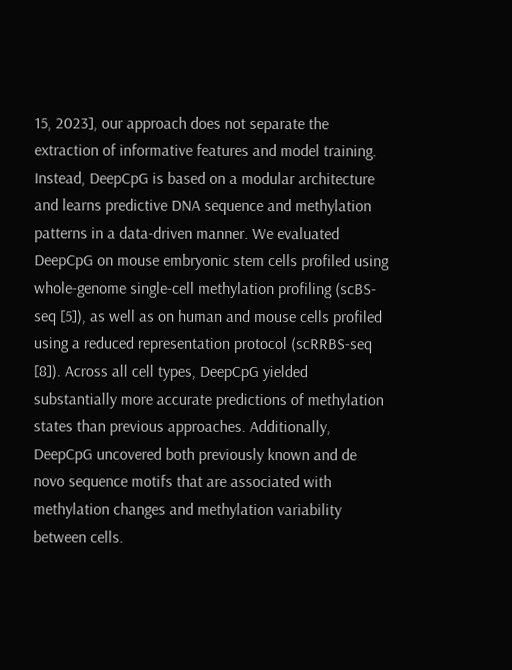15, 2023], our approach does not separate the extraction of informative features and model training. Instead, DeepCpG is based on a modular architecture and learns predictive DNA sequence and methylation patterns in a data-driven manner. We evaluated DeepCpG on mouse embryonic stem cells profiled using whole-genome single-cell methylation profiling (scBS-seq [5]), as well as on human and mouse cells profiled using a reduced representation protocol (scRRBS-seq [8]). Across all cell types, DeepCpG yielded substantially more accurate predictions of methylation states than previous approaches. Additionally, DeepCpG uncovered both previously known and de novo sequence motifs that are associated with methylation changes and methylation variability between cells.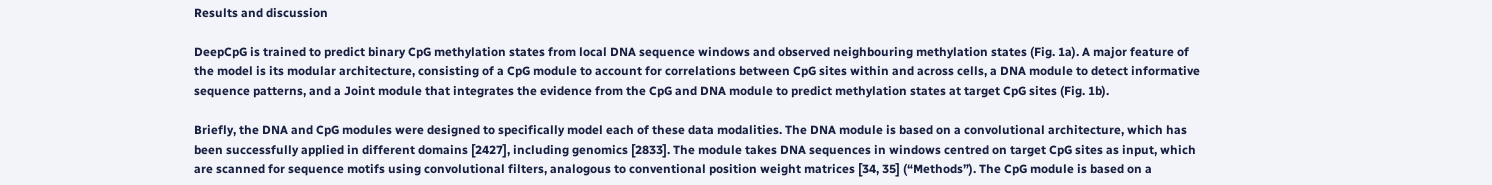Results and discussion

DeepCpG is trained to predict binary CpG methylation states from local DNA sequence windows and observed neighbouring methylation states (Fig. 1a). A major feature of the model is its modular architecture, consisting of a CpG module to account for correlations between CpG sites within and across cells, a DNA module to detect informative sequence patterns, and a Joint module that integrates the evidence from the CpG and DNA module to predict methylation states at target CpG sites (Fig. 1b).

Briefly, the DNA and CpG modules were designed to specifically model each of these data modalities. The DNA module is based on a convolutional architecture, which has been successfully applied in different domains [2427], including genomics [2833]. The module takes DNA sequences in windows centred on target CpG sites as input, which are scanned for sequence motifs using convolutional filters, analogous to conventional position weight matrices [34, 35] (“Methods”). The CpG module is based on a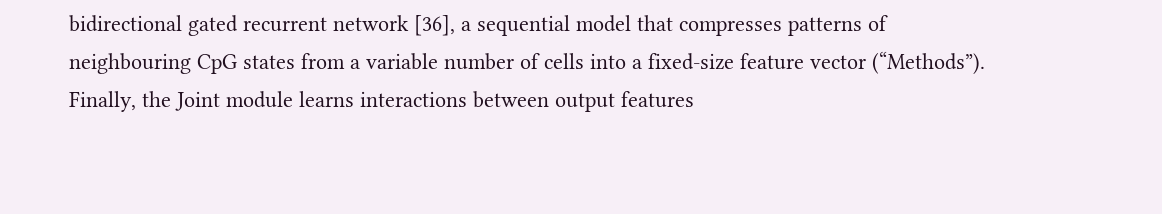bidirectional gated recurrent network [36], a sequential model that compresses patterns of neighbouring CpG states from a variable number of cells into a fixed-size feature vector (“Methods”). Finally, the Joint module learns interactions between output features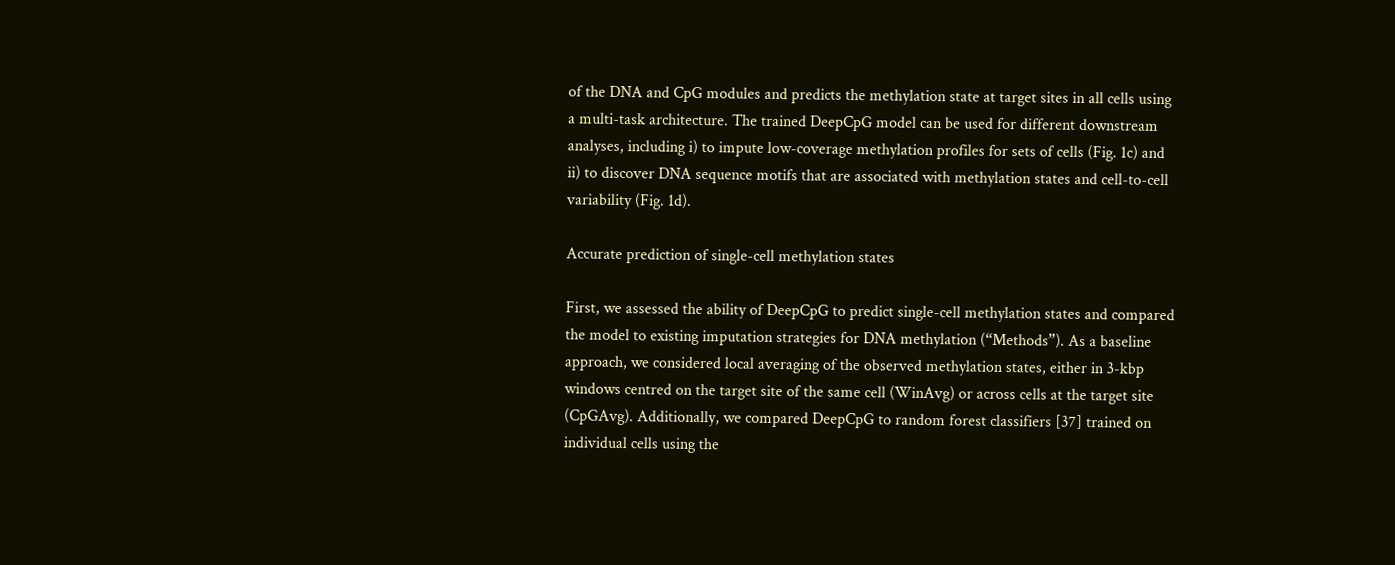of the DNA and CpG modules and predicts the methylation state at target sites in all cells using a multi-task architecture. The trained DeepCpG model can be used for different downstream analyses, including i) to impute low-coverage methylation profiles for sets of cells (Fig. 1c) and ii) to discover DNA sequence motifs that are associated with methylation states and cell-to-cell variability (Fig. 1d).

Accurate prediction of single-cell methylation states

First, we assessed the ability of DeepCpG to predict single-cell methylation states and compared the model to existing imputation strategies for DNA methylation (“Methods”). As a baseline approach, we considered local averaging of the observed methylation states, either in 3-kbp windows centred on the target site of the same cell (WinAvg) or across cells at the target site (CpGAvg). Additionally, we compared DeepCpG to random forest classifiers [37] trained on individual cells using the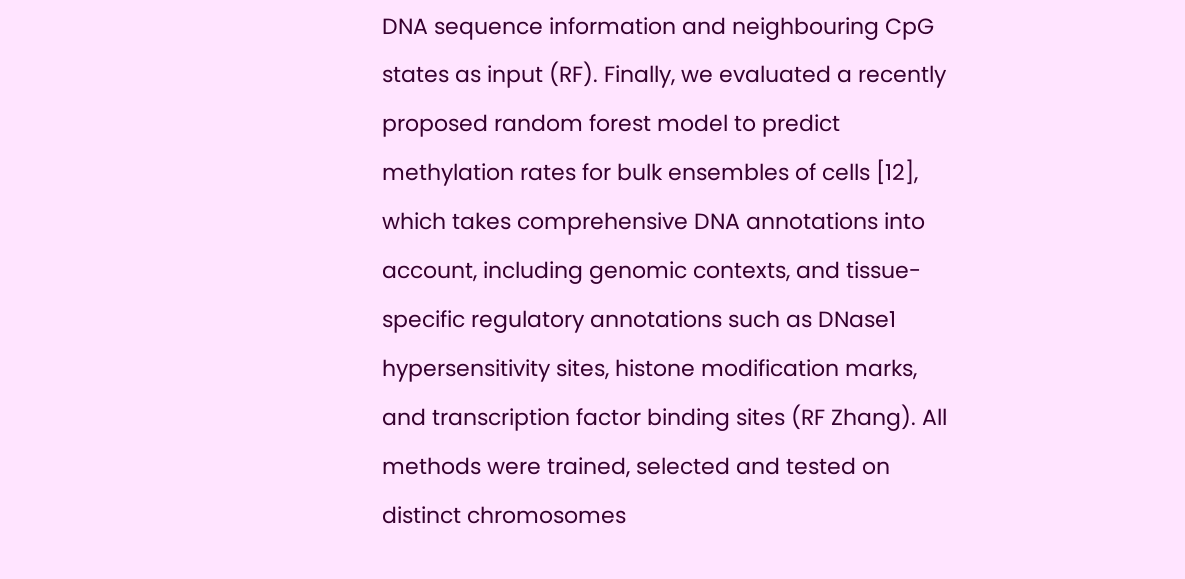DNA sequence information and neighbouring CpG states as input (RF). Finally, we evaluated a recently proposed random forest model to predict methylation rates for bulk ensembles of cells [12], which takes comprehensive DNA annotations into account, including genomic contexts, and tissue-specific regulatory annotations such as DNase1 hypersensitivity sites, histone modification marks, and transcription factor binding sites (RF Zhang). All methods were trained, selected and tested on distinct chromosomes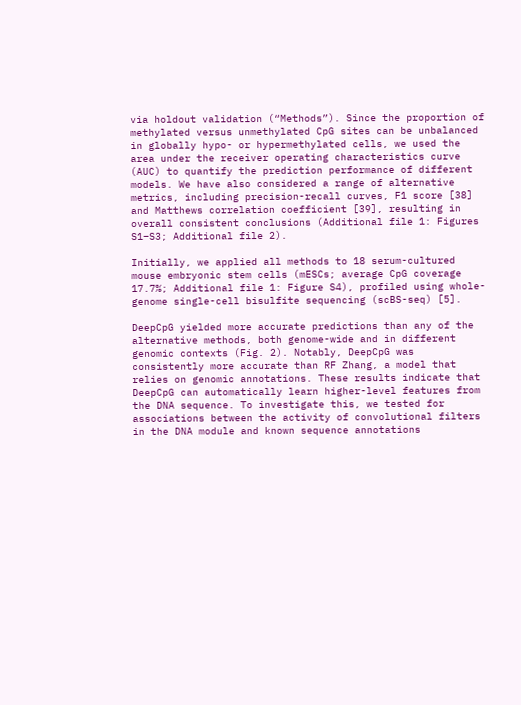via holdout validation (“Methods”). Since the proportion of methylated versus unmethylated CpG sites can be unbalanced in globally hypo- or hypermethylated cells, we used the area under the receiver operating characteristics curve (AUC) to quantify the prediction performance of different models. We have also considered a range of alternative metrics, including precision-recall curves, F1 score [38] and Matthews correlation coefficient [39], resulting in overall consistent conclusions (Additional file 1: Figures S1–S3; Additional file 2).

Initially, we applied all methods to 18 serum-cultured mouse embryonic stem cells (mESCs; average CpG coverage 17.7%; Additional file 1: Figure S4), profiled using whole-genome single-cell bisulfite sequencing (scBS-seq) [5].

DeepCpG yielded more accurate predictions than any of the alternative methods, both genome-wide and in different genomic contexts (Fig. 2). Notably, DeepCpG was consistently more accurate than RF Zhang, a model that relies on genomic annotations. These results indicate that DeepCpG can automatically learn higher-level features from the DNA sequence. To investigate this, we tested for associations between the activity of convolutional filters in the DNA module and known sequence annotations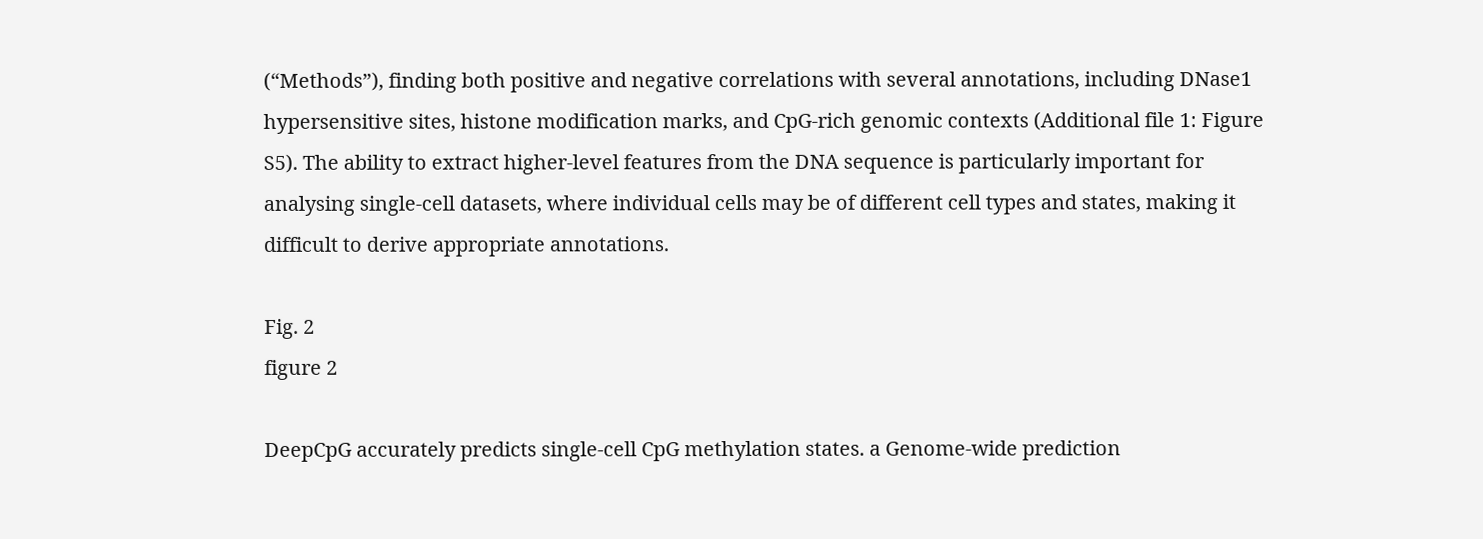(“Methods”), finding both positive and negative correlations with several annotations, including DNase1 hypersensitive sites, histone modification marks, and CpG-rich genomic contexts (Additional file 1: Figure S5). The ability to extract higher-level features from the DNA sequence is particularly important for analysing single-cell datasets, where individual cells may be of different cell types and states, making it difficult to derive appropriate annotations.

Fig. 2
figure 2

DeepCpG accurately predicts single-cell CpG methylation states. a Genome-wide prediction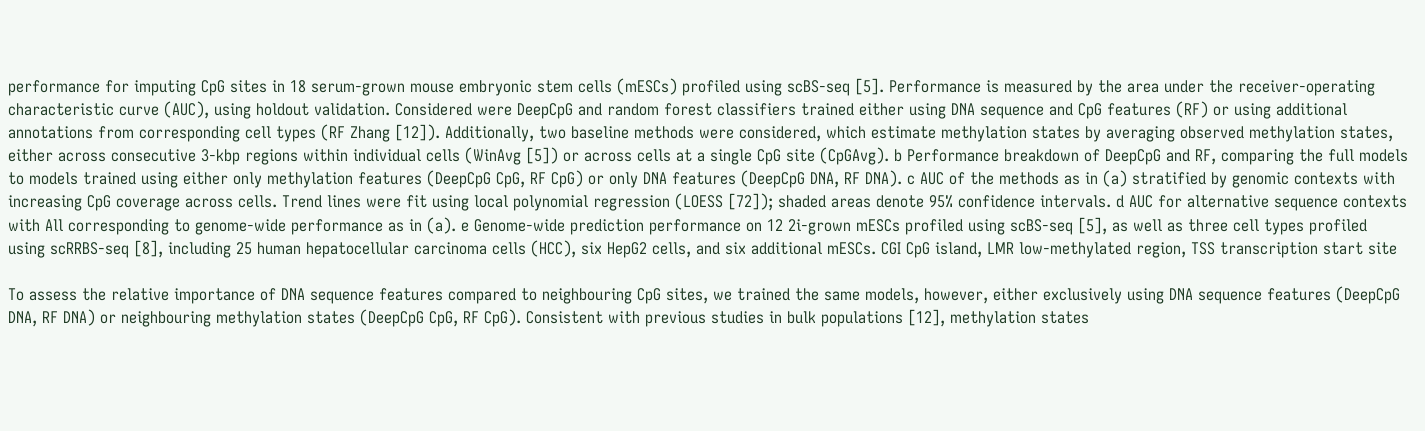performance for imputing CpG sites in 18 serum-grown mouse embryonic stem cells (mESCs) profiled using scBS-seq [5]. Performance is measured by the area under the receiver-operating characteristic curve (AUC), using holdout validation. Considered were DeepCpG and random forest classifiers trained either using DNA sequence and CpG features (RF) or using additional annotations from corresponding cell types (RF Zhang [12]). Additionally, two baseline methods were considered, which estimate methylation states by averaging observed methylation states, either across consecutive 3-kbp regions within individual cells (WinAvg [5]) or across cells at a single CpG site (CpGAvg). b Performance breakdown of DeepCpG and RF, comparing the full models to models trained using either only methylation features (DeepCpG CpG, RF CpG) or only DNA features (DeepCpG DNA, RF DNA). c AUC of the methods as in (a) stratified by genomic contexts with increasing CpG coverage across cells. Trend lines were fit using local polynomial regression (LOESS [72]); shaded areas denote 95% confidence intervals. d AUC for alternative sequence contexts with All corresponding to genome-wide performance as in (a). e Genome-wide prediction performance on 12 2i-grown mESCs profiled using scBS-seq [5], as well as three cell types profiled using scRRBS-seq [8], including 25 human hepatocellular carcinoma cells (HCC), six HepG2 cells, and six additional mESCs. CGI CpG island, LMR low-methylated region, TSS transcription start site

To assess the relative importance of DNA sequence features compared to neighbouring CpG sites, we trained the same models, however, either exclusively using DNA sequence features (DeepCpG DNA, RF DNA) or neighbouring methylation states (DeepCpG CpG, RF CpG). Consistent with previous studies in bulk populations [12], methylation states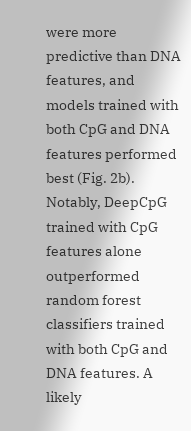were more predictive than DNA features, and models trained with both CpG and DNA features performed best (Fig. 2b). Notably, DeepCpG trained with CpG features alone outperformed random forest classifiers trained with both CpG and DNA features. A likely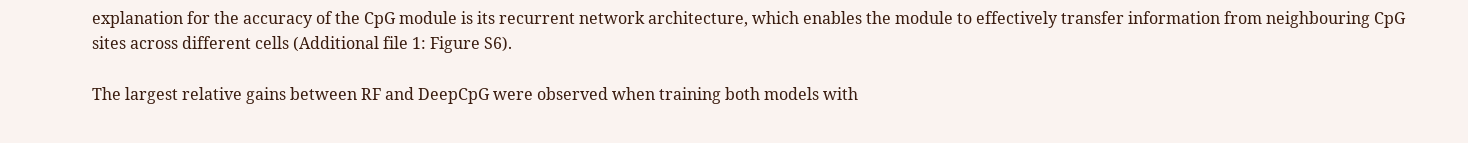explanation for the accuracy of the CpG module is its recurrent network architecture, which enables the module to effectively transfer information from neighbouring CpG sites across different cells (Additional file 1: Figure S6).

The largest relative gains between RF and DeepCpG were observed when training both models with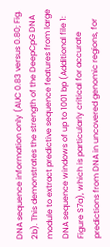DNA sequence information only (AUC 0.83 versus 0.80; Fig. 2b). This demonstrates the strength of the DeepCpG DNA module to extract predictive sequence features from large DNA sequence windows of up to 1001 bp (Additional file 1: Figure S7a), which is particularly critical for accurate predictions from DNA in uncovered genomic regions, for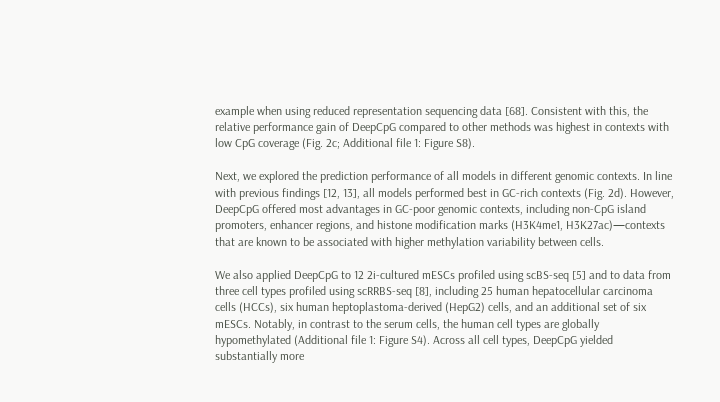example when using reduced representation sequencing data [68]. Consistent with this, the relative performance gain of DeepCpG compared to other methods was highest in contexts with low CpG coverage (Fig. 2c; Additional file 1: Figure S8).

Next, we explored the prediction performance of all models in different genomic contexts. In line with previous findings [12, 13], all models performed best in GC-rich contexts (Fig. 2d). However, DeepCpG offered most advantages in GC-poor genomic contexts, including non-CpG island promoters, enhancer regions, and histone modification marks (H3K4me1, H3K27ac)—contexts that are known to be associated with higher methylation variability between cells.

We also applied DeepCpG to 12 2i-cultured mESCs profiled using scBS-seq [5] and to data from three cell types profiled using scRRBS-seq [8], including 25 human hepatocellular carcinoma cells (HCCs), six human heptoplastoma-derived (HepG2) cells, and an additional set of six mESCs. Notably, in contrast to the serum cells, the human cell types are globally hypomethylated (Additional file 1: Figure S4). Across all cell types, DeepCpG yielded substantially more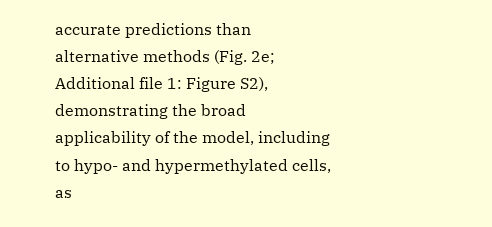accurate predictions than alternative methods (Fig. 2e; Additional file 1: Figure S2), demonstrating the broad applicability of the model, including to hypo- and hypermethylated cells, as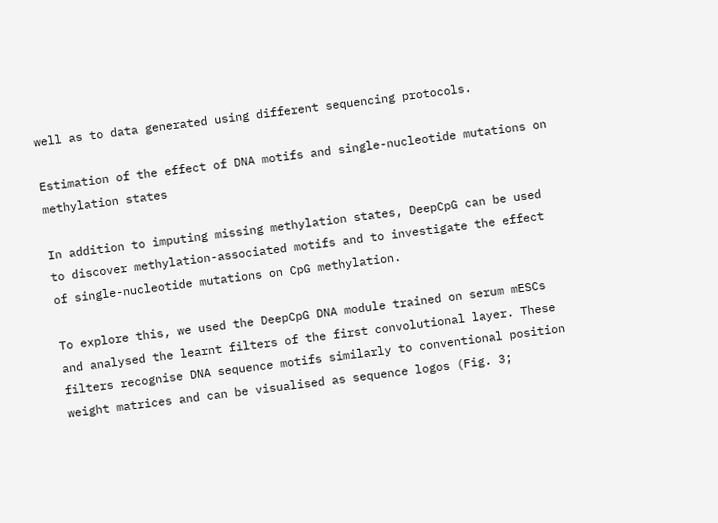well as to data generated using different sequencing protocols.

Estimation of the effect of DNA motifs and single-nucleotide mutations on methylation states

In addition to imputing missing methylation states, DeepCpG can be used to discover methylation-associated motifs and to investigate the effect of single-nucleotide mutations on CpG methylation.

To explore this, we used the DeepCpG DNA module trained on serum mESCs and analysed the learnt filters of the first convolutional layer. These filters recognise DNA sequence motifs similarly to conventional position weight matrices and can be visualised as sequence logos (Fig. 3;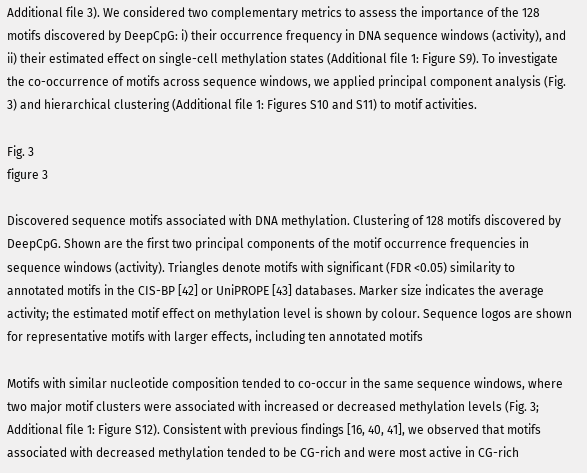Additional file 3). We considered two complementary metrics to assess the importance of the 128 motifs discovered by DeepCpG: i) their occurrence frequency in DNA sequence windows (activity), and ii) their estimated effect on single-cell methylation states (Additional file 1: Figure S9). To investigate the co-occurrence of motifs across sequence windows, we applied principal component analysis (Fig. 3) and hierarchical clustering (Additional file 1: Figures S10 and S11) to motif activities.

Fig. 3
figure 3

Discovered sequence motifs associated with DNA methylation. Clustering of 128 motifs discovered by DeepCpG. Shown are the first two principal components of the motif occurrence frequencies in sequence windows (activity). Triangles denote motifs with significant (FDR <0.05) similarity to annotated motifs in the CIS-BP [42] or UniPROPE [43] databases. Marker size indicates the average activity; the estimated motif effect on methylation level is shown by colour. Sequence logos are shown for representative motifs with larger effects, including ten annotated motifs

Motifs with similar nucleotide composition tended to co-occur in the same sequence windows, where two major motif clusters were associated with increased or decreased methylation levels (Fig. 3; Additional file 1: Figure S12). Consistent with previous findings [16, 40, 41], we observed that motifs associated with decreased methylation tended to be CG-rich and were most active in CG-rich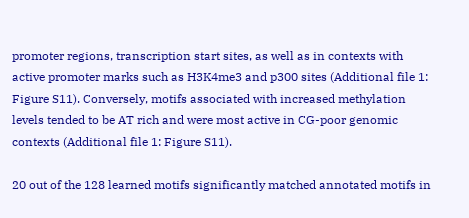promoter regions, transcription start sites, as well as in contexts with active promoter marks such as H3K4me3 and p300 sites (Additional file 1: Figure S11). Conversely, motifs associated with increased methylation levels tended to be AT rich and were most active in CG-poor genomic contexts (Additional file 1: Figure S11).

20 out of the 128 learned motifs significantly matched annotated motifs in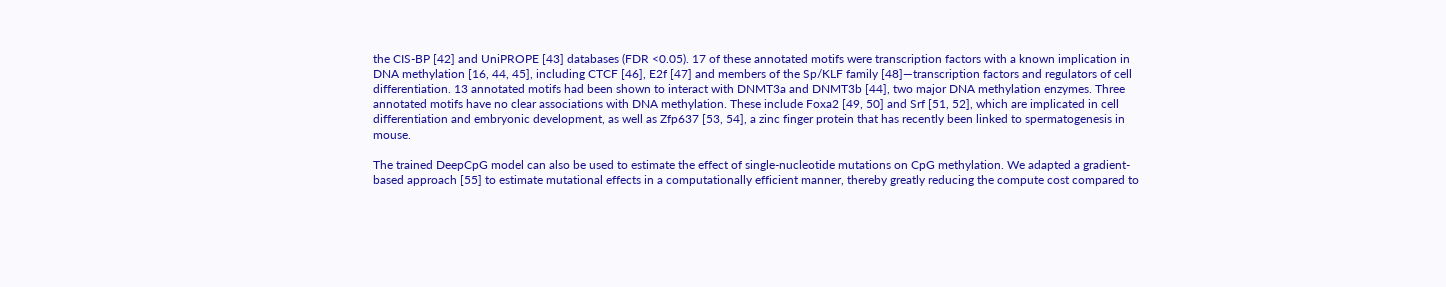the CIS-BP [42] and UniPROPE [43] databases (FDR <0.05). 17 of these annotated motifs were transcription factors with a known implication in DNA methylation [16, 44, 45], including CTCF [46], E2f [47] and members of the Sp/KLF family [48]—transcription factors and regulators of cell differentiation. 13 annotated motifs had been shown to interact with DNMT3a and DNMT3b [44], two major DNA methylation enzymes. Three annotated motifs have no clear associations with DNA methylation. These include Foxa2 [49, 50] and Srf [51, 52], which are implicated in cell differentiation and embryonic development, as well as Zfp637 [53, 54], a zinc finger protein that has recently been linked to spermatogenesis in mouse.

The trained DeepCpG model can also be used to estimate the effect of single-nucleotide mutations on CpG methylation. We adapted a gradient-based approach [55] to estimate mutational effects in a computationally efficient manner, thereby greatly reducing the compute cost compared to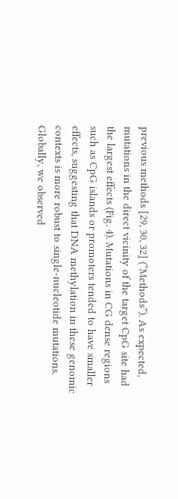previous methods [29, 30, 32] (“Methods”). As expected, mutations in the direct vicinity of the target CpG site had the largest effects (Fig. 4). Mutations in CG dense regions such as CpG islands or promoters tended to have smaller effects, suggesting that DNA methylation in these genomic contexts is more robust to single-nucleotide mutations. Globally, we observed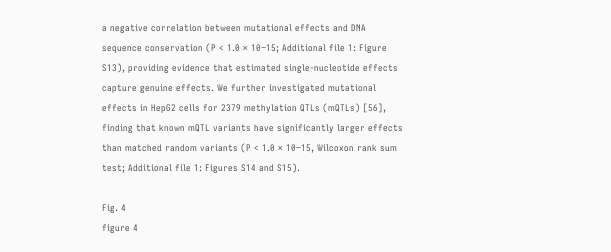a negative correlation between mutational effects and DNA sequence conservation (P < 1.0 × 10−15; Additional file 1: Figure S13), providing evidence that estimated single-nucleotide effects capture genuine effects. We further investigated mutational effects in HepG2 cells for 2379 methylation QTLs (mQTLs) [56], finding that known mQTL variants have significantly larger effects than matched random variants (P < 1.0 × 10−15, Wilcoxon rank sum test; Additional file 1: Figures S14 and S15).

Fig. 4
figure 4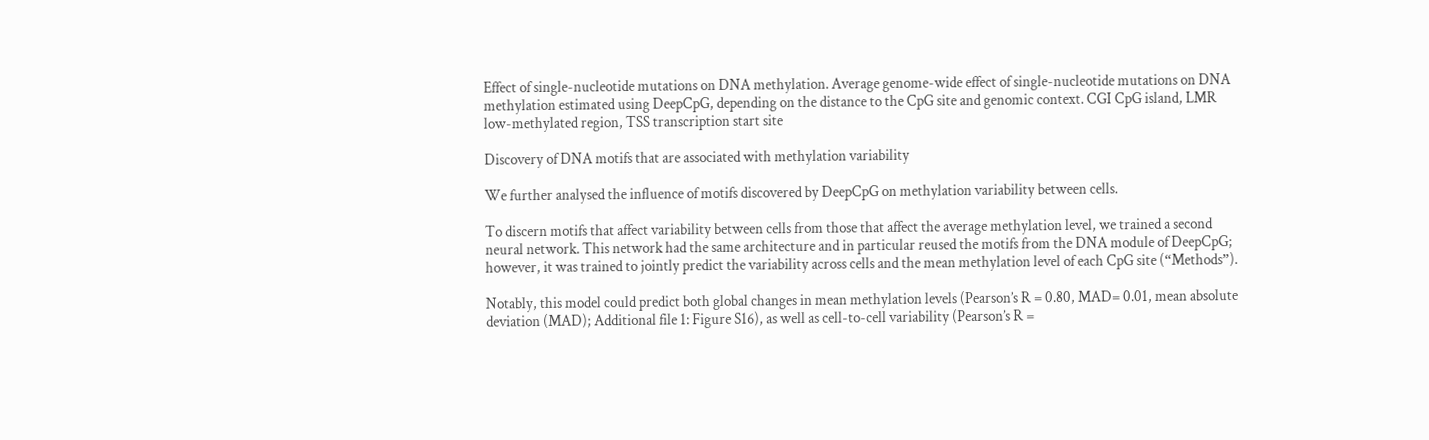Effect of single-nucleotide mutations on DNA methylation. Average genome-wide effect of single-nucleotide mutations on DNA methylation estimated using DeepCpG, depending on the distance to the CpG site and genomic context. CGI CpG island, LMR low-methylated region, TSS transcription start site

Discovery of DNA motifs that are associated with methylation variability

We further analysed the influence of motifs discovered by DeepCpG on methylation variability between cells.

To discern motifs that affect variability between cells from those that affect the average methylation level, we trained a second neural network. This network had the same architecture and in particular reused the motifs from the DNA module of DeepCpG; however, it was trained to jointly predict the variability across cells and the mean methylation level of each CpG site (“Methods”).

Notably, this model could predict both global changes in mean methylation levels (Pearson’s R = 0.80, MAD= 0.01, mean absolute deviation (MAD); Additional file 1: Figure S16), as well as cell-to-cell variability (Pearson’s R =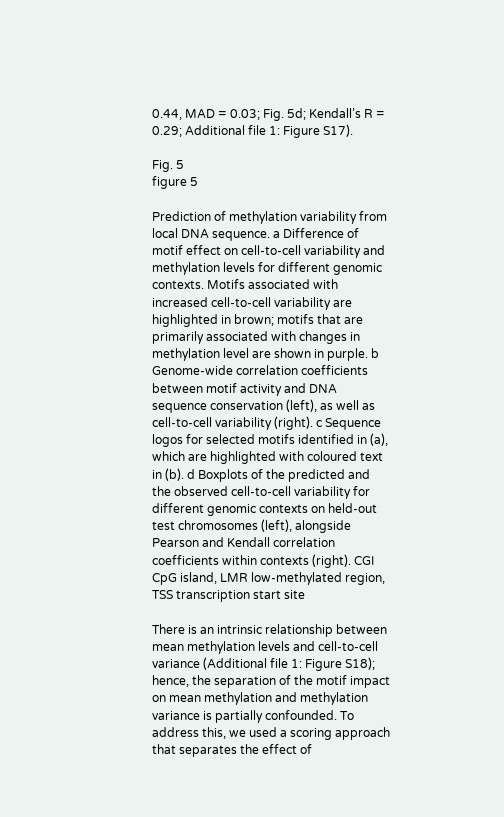0.44, MAD = 0.03; Fig. 5d; Kendall’s R = 0.29; Additional file 1: Figure S17).

Fig. 5
figure 5

Prediction of methylation variability from local DNA sequence. a Difference of motif effect on cell-to-cell variability and methylation levels for different genomic contexts. Motifs associated with increased cell-to-cell variability are highlighted in brown; motifs that are primarily associated with changes in methylation level are shown in purple. b Genome-wide correlation coefficients between motif activity and DNA sequence conservation (left), as well as cell-to-cell variability (right). c Sequence logos for selected motifs identified in (a), which are highlighted with coloured text in (b). d Boxplots of the predicted and the observed cell-to-cell variability for different genomic contexts on held-out test chromosomes (left), alongside Pearson and Kendall correlation coefficients within contexts (right). CGI CpG island, LMR low-methylated region, TSS transcription start site

There is an intrinsic relationship between mean methylation levels and cell-to-cell variance (Additional file 1: Figure S18); hence, the separation of the motif impact on mean methylation and methylation variance is partially confounded. To address this, we used a scoring approach that separates the effect of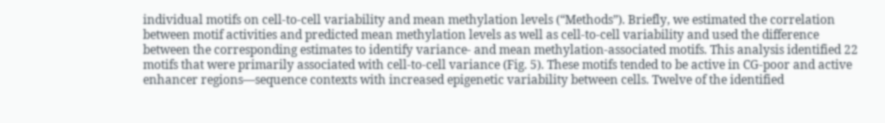individual motifs on cell-to-cell variability and mean methylation levels (“Methods”). Briefly, we estimated the correlation between motif activities and predicted mean methylation levels as well as cell-to-cell variability and used the difference between the corresponding estimates to identify variance- and mean methylation-associated motifs. This analysis identified 22 motifs that were primarily associated with cell-to-cell variance (Fig. 5). These motifs tended to be active in CG-poor and active enhancer regions—sequence contexts with increased epigenetic variability between cells. Twelve of the identified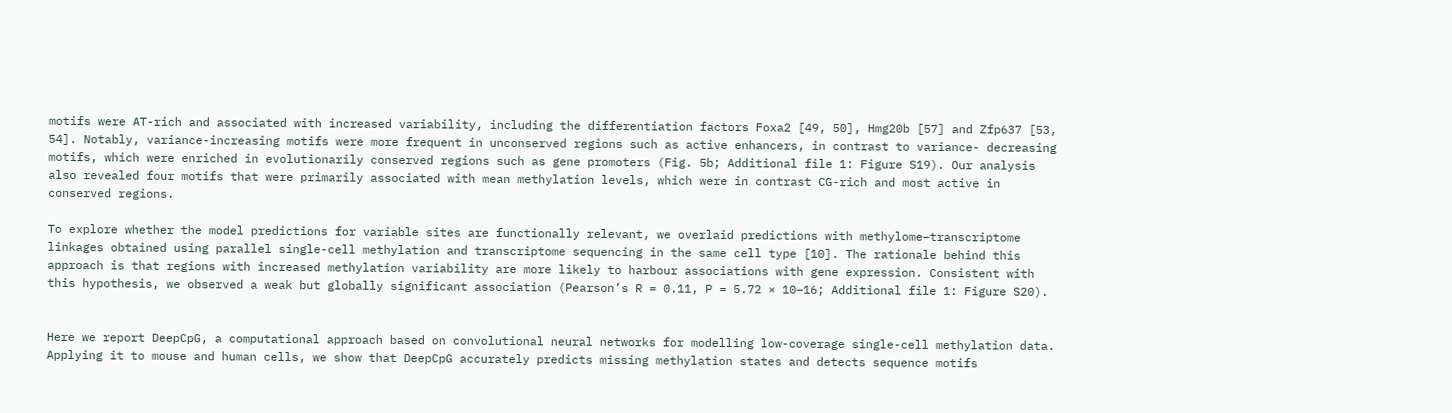motifs were AT-rich and associated with increased variability, including the differentiation factors Foxa2 [49, 50], Hmg20b [57] and Zfp637 [53, 54]. Notably, variance-increasing motifs were more frequent in unconserved regions such as active enhancers, in contrast to variance- decreasing motifs, which were enriched in evolutionarily conserved regions such as gene promoters (Fig. 5b; Additional file 1: Figure S19). Our analysis also revealed four motifs that were primarily associated with mean methylation levels, which were in contrast CG-rich and most active in conserved regions.

To explore whether the model predictions for variable sites are functionally relevant, we overlaid predictions with methylome–transcriptome linkages obtained using parallel single-cell methylation and transcriptome sequencing in the same cell type [10]. The rationale behind this approach is that regions with increased methylation variability are more likely to harbour associations with gene expression. Consistent with this hypothesis, we observed a weak but globally significant association (Pearson’s R = 0.11, P = 5.72 × 10−16; Additional file 1: Figure S20).


Here we report DeepCpG, a computational approach based on convolutional neural networks for modelling low-coverage single-cell methylation data. Applying it to mouse and human cells, we show that DeepCpG accurately predicts missing methylation states and detects sequence motifs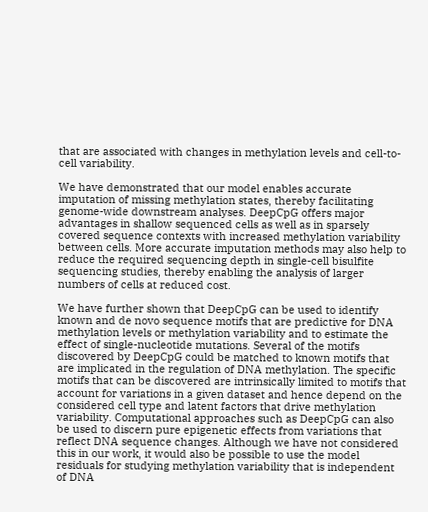that are associated with changes in methylation levels and cell-to-cell variability.

We have demonstrated that our model enables accurate imputation of missing methylation states, thereby facilitating genome-wide downstream analyses. DeepCpG offers major advantages in shallow sequenced cells as well as in sparsely covered sequence contexts with increased methylation variability between cells. More accurate imputation methods may also help to reduce the required sequencing depth in single-cell bisulfite sequencing studies, thereby enabling the analysis of larger numbers of cells at reduced cost.

We have further shown that DeepCpG can be used to identify known and de novo sequence motifs that are predictive for DNA methylation levels or methylation variability and to estimate the effect of single-nucleotide mutations. Several of the motifs discovered by DeepCpG could be matched to known motifs that are implicated in the regulation of DNA methylation. The specific motifs that can be discovered are intrinsically limited to motifs that account for variations in a given dataset and hence depend on the considered cell type and latent factors that drive methylation variability. Computational approaches such as DeepCpG can also be used to discern pure epigenetic effects from variations that reflect DNA sequence changes. Although we have not considered this in our work, it would also be possible to use the model residuals for studying methylation variability that is independent of DNA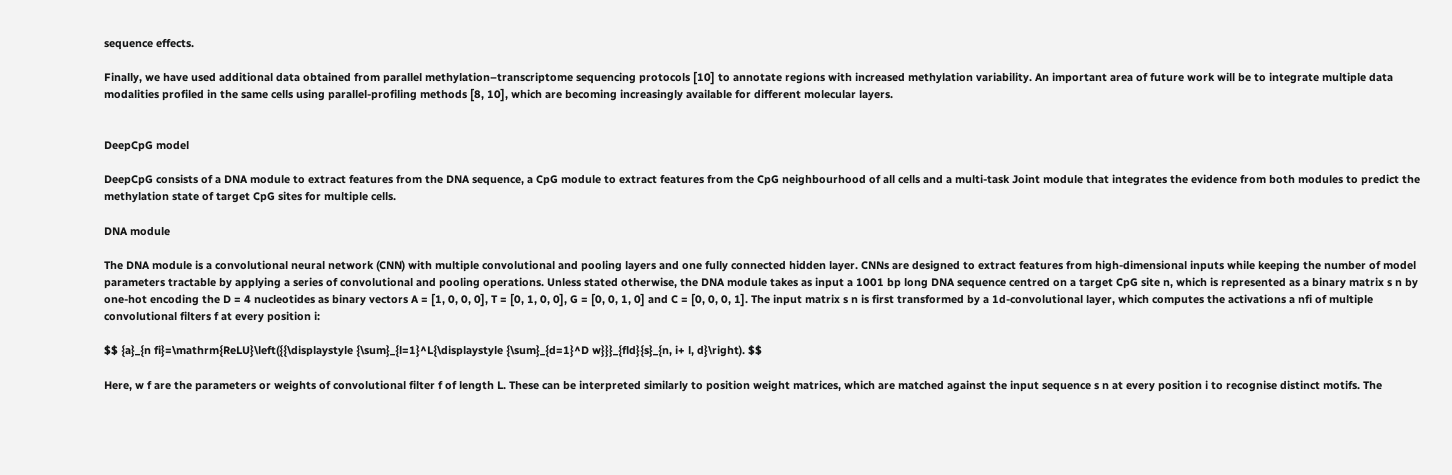sequence effects.

Finally, we have used additional data obtained from parallel methylation–transcriptome sequencing protocols [10] to annotate regions with increased methylation variability. An important area of future work will be to integrate multiple data modalities profiled in the same cells using parallel-profiling methods [8, 10], which are becoming increasingly available for different molecular layers.


DeepCpG model

DeepCpG consists of a DNA module to extract features from the DNA sequence, a CpG module to extract features from the CpG neighbourhood of all cells and a multi-task Joint module that integrates the evidence from both modules to predict the methylation state of target CpG sites for multiple cells.

DNA module

The DNA module is a convolutional neural network (CNN) with multiple convolutional and pooling layers and one fully connected hidden layer. CNNs are designed to extract features from high-dimensional inputs while keeping the number of model parameters tractable by applying a series of convolutional and pooling operations. Unless stated otherwise, the DNA module takes as input a 1001 bp long DNA sequence centred on a target CpG site n, which is represented as a binary matrix s n by one-hot encoding the D = 4 nucleotides as binary vectors A = [1, 0, 0, 0], T = [0, 1, 0, 0], G = [0, 0, 1, 0] and C = [0, 0, 0, 1]. The input matrix s n is first transformed by a 1d-convolutional layer, which computes the activations a nfi of multiple convolutional filters f at every position i:

$$ {a}_{n fi}=\mathrm{ReLU}\left({{\displaystyle {\sum}_{l=1}^L{\displaystyle {\sum}_{d=1}^D w}}}_{fld}{s}_{n, i+ l, d}\right). $$

Here, w f are the parameters or weights of convolutional filter f of length L. These can be interpreted similarly to position weight matrices, which are matched against the input sequence s n at every position i to recognise distinct motifs. The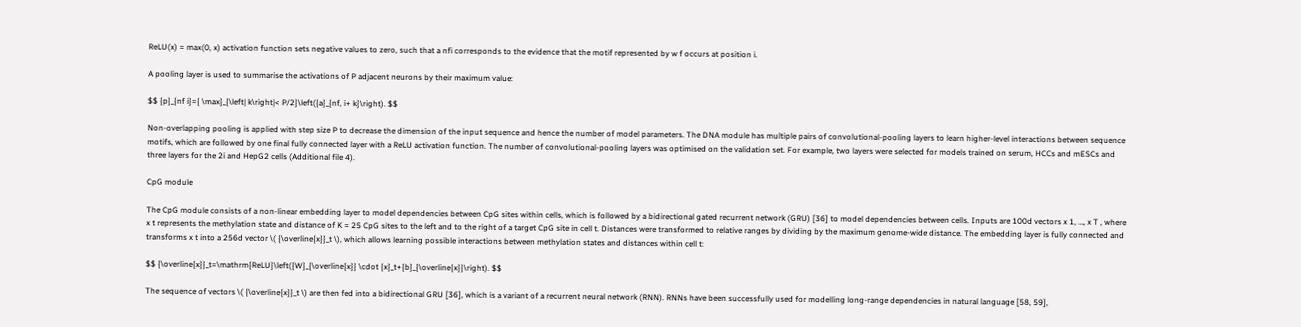ReLU(x) = max(0, x) activation function sets negative values to zero, such that a nfi corresponds to the evidence that the motif represented by w f occurs at position i.

A pooling layer is used to summarise the activations of P adjacent neurons by their maximum value:

$$ {p}_{nf i}={ \max}_{\left| k\right|< P/2}\left({a}_{nf, i+ k}\right). $$

Non-overlapping pooling is applied with step size P to decrease the dimension of the input sequence and hence the number of model parameters. The DNA module has multiple pairs of convolutional-pooling layers to learn higher-level interactions between sequence motifs, which are followed by one final fully connected layer with a ReLU activation function. The number of convolutional-pooling layers was optimised on the validation set. For example, two layers were selected for models trained on serum, HCCs and mESCs and three layers for the 2i and HepG2 cells (Additional file 4).

CpG module

The CpG module consists of a non-linear embedding layer to model dependencies between CpG sites within cells, which is followed by a bidirectional gated recurrent network (GRU) [36] to model dependencies between cells. Inputs are 100d vectors x 1, …, x T , where x t represents the methylation state and distance of K = 25 CpG sites to the left and to the right of a target CpG site in cell t. Distances were transformed to relative ranges by dividing by the maximum genome-wide distance. The embedding layer is fully connected and transforms x t into a 256d vector \( {\overline{x}}_t \), which allows learning possible interactions between methylation states and distances within cell t:

$$ {\overline{x}}_t=\mathrm{ReLU}\left({W}_{\overline{x}} \cdot {x}_t+{b}_{\overline{x}}\right). $$

The sequence of vectors \( {\overline{x}}_t \) are then fed into a bidirectional GRU [36], which is a variant of a recurrent neural network (RNN). RNNs have been successfully used for modelling long-range dependencies in natural language [58, 59],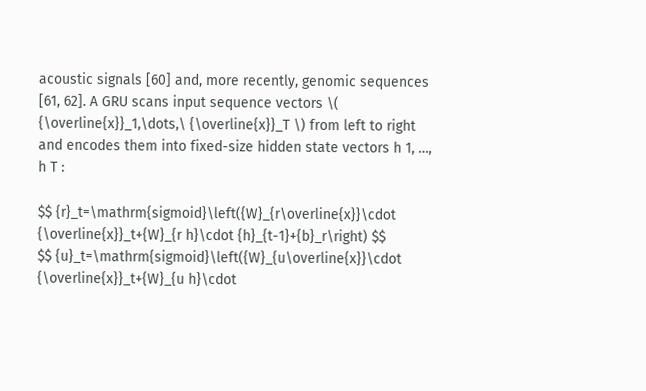acoustic signals [60] and, more recently, genomic sequences [61, 62]. A GRU scans input sequence vectors \( {\overline{x}}_1,\dots,\ {\overline{x}}_T \) from left to right and encodes them into fixed-size hidden state vectors h 1, …, h T :

$$ {r}_t=\mathrm{sigmoid}\left({W}_{r\overline{x}}\cdot {\overline{x}}_t+{W}_{r h}\cdot {h}_{t-1}+{b}_r\right) $$
$$ {u}_t=\mathrm{sigmoid}\left({W}_{u\overline{x}}\cdot {\overline{x}}_t+{W}_{u h}\cdot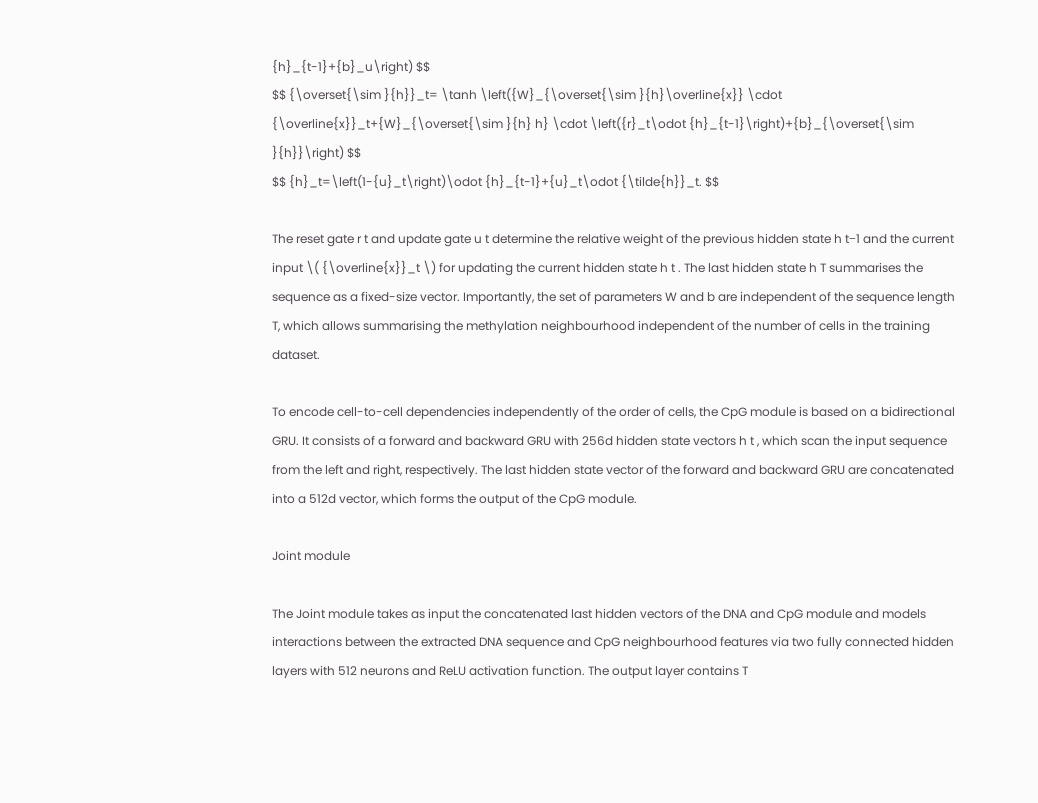{h}_{t-1}+{b}_u\right) $$
$$ {\overset{\sim }{h}}_t= \tanh \left({W}_{\overset{\sim }{h}\overline{x}} \cdot {\overline{x}}_t+{W}_{\overset{\sim }{h} h} \cdot \left({r}_t\odot {h}_{t-1}\right)+{b}_{\overset{\sim }{h}}\right) $$
$$ {h}_t=\left(1-{u}_t\right)\odot {h}_{t-1}+{u}_t\odot {\tilde{h}}_t. $$

The reset gate r t and update gate u t determine the relative weight of the previous hidden state h t−1 and the current input \( {\overline{x}}_t \) for updating the current hidden state h t . The last hidden state h T summarises the sequence as a fixed-size vector. Importantly, the set of parameters W and b are independent of the sequence length T, which allows summarising the methylation neighbourhood independent of the number of cells in the training dataset.

To encode cell-to-cell dependencies independently of the order of cells, the CpG module is based on a bidirectional GRU. It consists of a forward and backward GRU with 256d hidden state vectors h t , which scan the input sequence from the left and right, respectively. The last hidden state vector of the forward and backward GRU are concatenated into a 512d vector, which forms the output of the CpG module.

Joint module

The Joint module takes as input the concatenated last hidden vectors of the DNA and CpG module and models interactions between the extracted DNA sequence and CpG neighbourhood features via two fully connected hidden layers with 512 neurons and ReLU activation function. The output layer contains T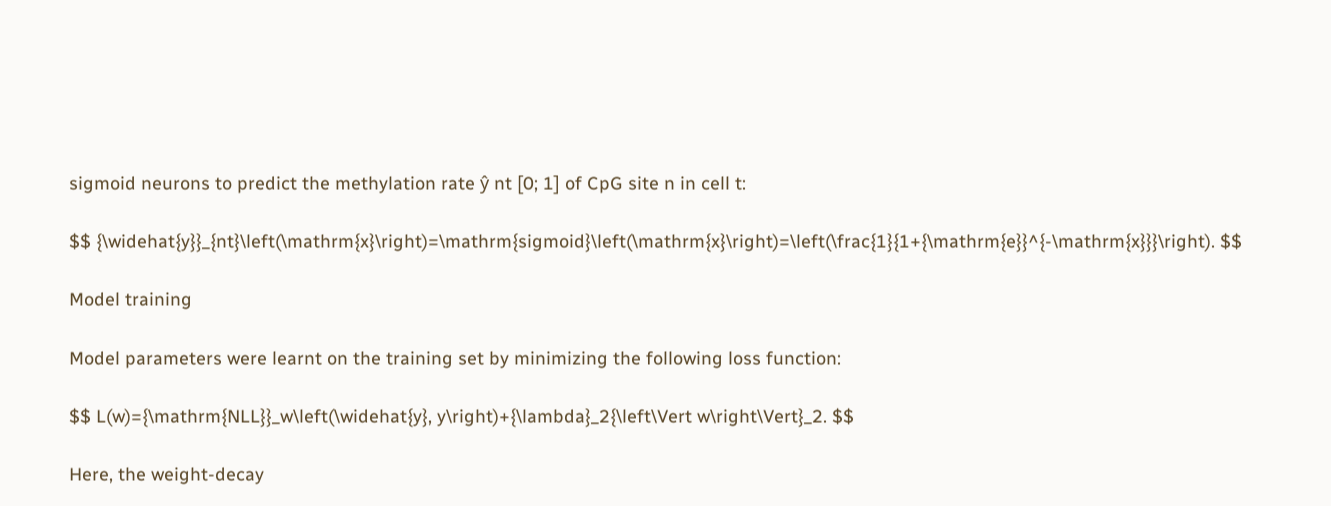sigmoid neurons to predict the methylation rate ŷ nt [0; 1] of CpG site n in cell t:

$$ {\widehat{y}}_{nt}\left(\mathrm{x}\right)=\mathrm{sigmoid}\left(\mathrm{x}\right)=\left(\frac{1}{1+{\mathrm{e}}^{-\mathrm{x}}}\right). $$

Model training

Model parameters were learnt on the training set by minimizing the following loss function:

$$ L(w)={\mathrm{NLL}}_w\left(\widehat{y}, y\right)+{\lambda}_2{\left\Vert w\right\Vert}_2. $$

Here, the weight-decay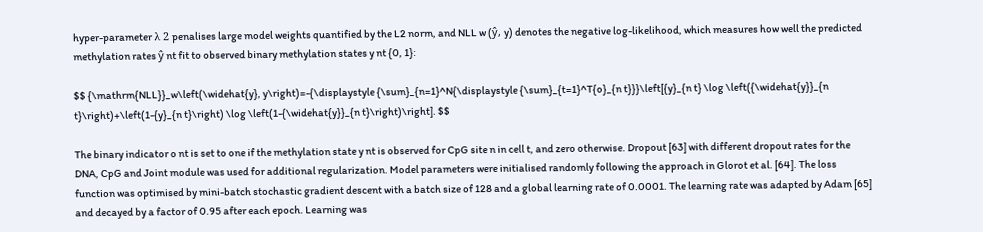hyper-parameter λ 2 penalises large model weights quantified by the L2 norm, and NLL w (ŷ, y) denotes the negative log-likelihood, which measures how well the predicted methylation rates ŷ nt fit to observed binary methylation states y nt {0, 1}:

$$ {\mathrm{NLL}}_w\left(\widehat{y}, y\right)=-{\displaystyle {\sum}_{n=1}^N{\displaystyle {\sum}_{t=1}^T{o}_{n t}}}\left[{y}_{n t} \log \left({\widehat{y}}_{n t}\right)+\left(1-{y}_{n t}\right) \log \left(1-{\widehat{y}}_{n t}\right)\right]. $$

The binary indicator o nt is set to one if the methylation state y nt is observed for CpG site n in cell t, and zero otherwise. Dropout [63] with different dropout rates for the DNA, CpG and Joint module was used for additional regularization. Model parameters were initialised randomly following the approach in Glorot et al. [64]. The loss function was optimised by mini-batch stochastic gradient descent with a batch size of 128 and a global learning rate of 0.0001. The learning rate was adapted by Adam [65] and decayed by a factor of 0.95 after each epoch. Learning was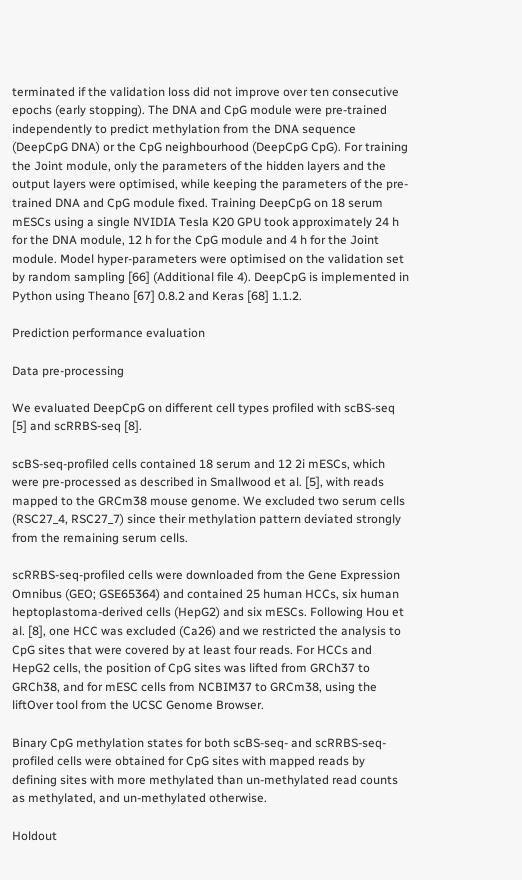terminated if the validation loss did not improve over ten consecutive epochs (early stopping). The DNA and CpG module were pre-trained independently to predict methylation from the DNA sequence (DeepCpG DNA) or the CpG neighbourhood (DeepCpG CpG). For training the Joint module, only the parameters of the hidden layers and the output layers were optimised, while keeping the parameters of the pre-trained DNA and CpG module fixed. Training DeepCpG on 18 serum mESCs using a single NVIDIA Tesla K20 GPU took approximately 24 h for the DNA module, 12 h for the CpG module and 4 h for the Joint module. Model hyper-parameters were optimised on the validation set by random sampling [66] (Additional file 4). DeepCpG is implemented in Python using Theano [67] 0.8.2 and Keras [68] 1.1.2.

Prediction performance evaluation

Data pre-processing

We evaluated DeepCpG on different cell types profiled with scBS-seq [5] and scRRBS-seq [8].

scBS-seq-profiled cells contained 18 serum and 12 2i mESCs, which were pre-processed as described in Smallwood et al. [5], with reads mapped to the GRCm38 mouse genome. We excluded two serum cells (RSC27_4, RSC27_7) since their methylation pattern deviated strongly from the remaining serum cells.

scRRBS-seq-profiled cells were downloaded from the Gene Expression Omnibus (GEO; GSE65364) and contained 25 human HCCs, six human heptoplastoma-derived cells (HepG2) and six mESCs. Following Hou et al. [8], one HCC was excluded (Ca26) and we restricted the analysis to CpG sites that were covered by at least four reads. For HCCs and HepG2 cells, the position of CpG sites was lifted from GRCh37 to GRCh38, and for mESC cells from NCBIM37 to GRCm38, using the liftOver tool from the UCSC Genome Browser.

Binary CpG methylation states for both scBS-seq- and scRRBS-seq-profiled cells were obtained for CpG sites with mapped reads by defining sites with more methylated than un-methylated read counts as methylated, and un-methylated otherwise.

Holdout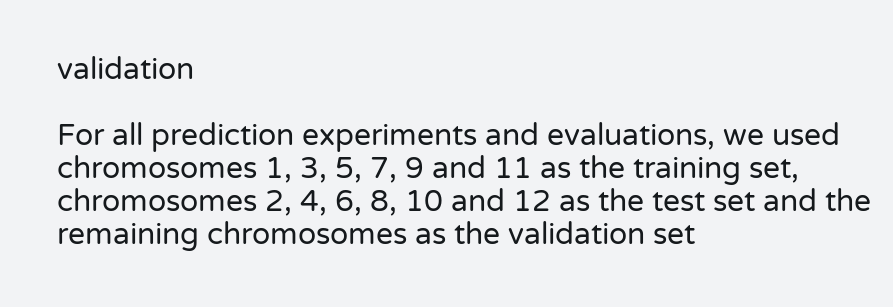validation

For all prediction experiments and evaluations, we used chromosomes 1, 3, 5, 7, 9 and 11 as the training set, chromosomes 2, 4, 6, 8, 10 and 12 as the test set and the remaining chromosomes as the validation set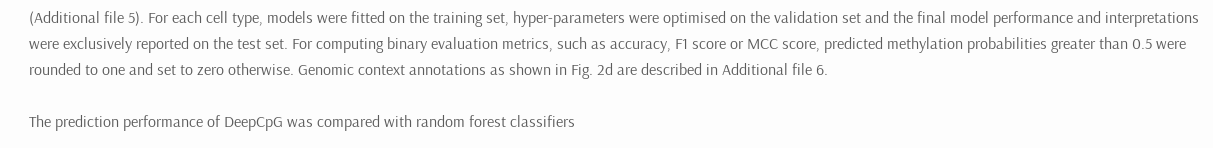(Additional file 5). For each cell type, models were fitted on the training set, hyper-parameters were optimised on the validation set and the final model performance and interpretations were exclusively reported on the test set. For computing binary evaluation metrics, such as accuracy, F1 score or MCC score, predicted methylation probabilities greater than 0.5 were rounded to one and set to zero otherwise. Genomic context annotations as shown in Fig. 2d are described in Additional file 6.

The prediction performance of DeepCpG was compared with random forest classifiers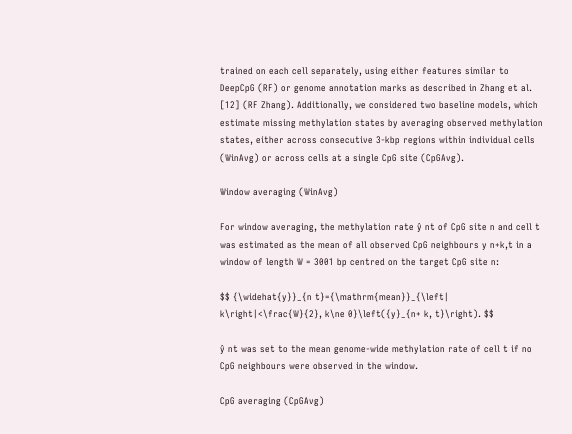trained on each cell separately, using either features similar to DeepCpG (RF) or genome annotation marks as described in Zhang et al. [12] (RF Zhang). Additionally, we considered two baseline models, which estimate missing methylation states by averaging observed methylation states, either across consecutive 3-kbp regions within individual cells (WinAvg) or across cells at a single CpG site (CpGAvg).

Window averaging (WinAvg)

For window averaging, the methylation rate ŷ nt of CpG site n and cell t was estimated as the mean of all observed CpG neighbours y n+k,t in a window of length W = 3001 bp centred on the target CpG site n:

$$ {\widehat{y}}_{n t}={\mathrm{mean}}_{\left| k\right|<\frac{W}{2}, k\ne 0}\left({y}_{n+ k, t}\right). $$

ŷ nt was set to the mean genome-wide methylation rate of cell t if no CpG neighbours were observed in the window.

CpG averaging (CpGAvg)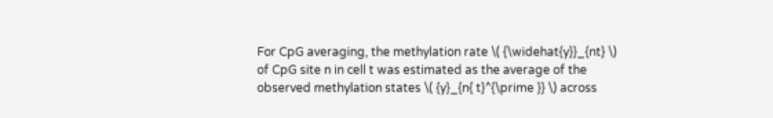For CpG averaging, the methylation rate \( {\widehat{y}}_{nt} \) of CpG site n in cell t was estimated as the average of the observed methylation states \( {y}_{n{ t}^{\prime }} \) across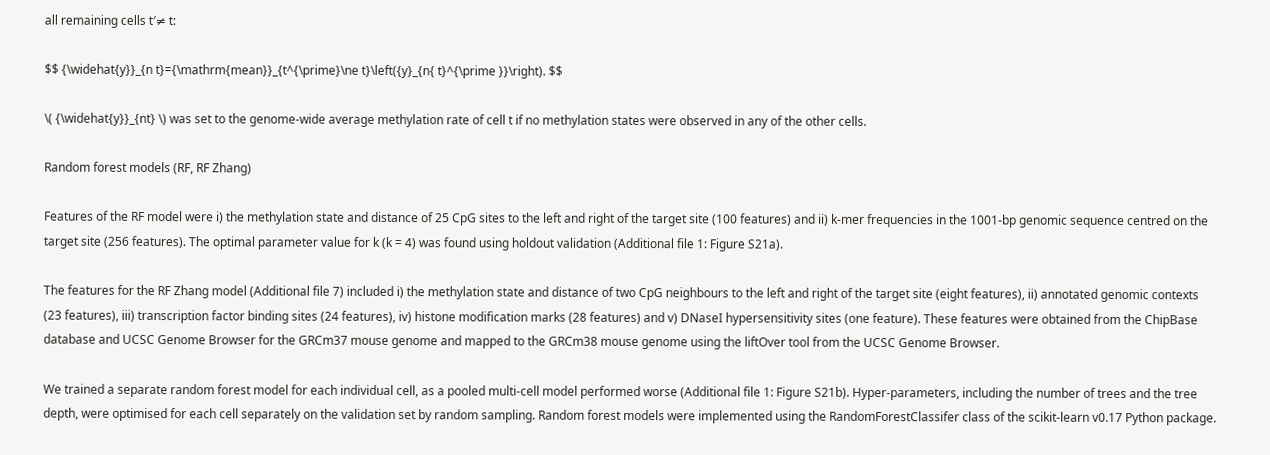all remaining cells t′≠ t:

$$ {\widehat{y}}_{n t}={\mathrm{mean}}_{t^{\prime}\ne t}\left({y}_{n{ t}^{\prime }}\right). $$

\( {\widehat{y}}_{nt} \) was set to the genome-wide average methylation rate of cell t if no methylation states were observed in any of the other cells.

Random forest models (RF, RF Zhang)

Features of the RF model were i) the methylation state and distance of 25 CpG sites to the left and right of the target site (100 features) and ii) k-mer frequencies in the 1001-bp genomic sequence centred on the target site (256 features). The optimal parameter value for k (k = 4) was found using holdout validation (Additional file 1: Figure S21a).

The features for the RF Zhang model (Additional file 7) included i) the methylation state and distance of two CpG neighbours to the left and right of the target site (eight features), ii) annotated genomic contexts (23 features), iii) transcription factor binding sites (24 features), iv) histone modification marks (28 features) and v) DNaseI hypersensitivity sites (one feature). These features were obtained from the ChipBase database and UCSC Genome Browser for the GRCm37 mouse genome and mapped to the GRCm38 mouse genome using the liftOver tool from the UCSC Genome Browser.

We trained a separate random forest model for each individual cell, as a pooled multi-cell model performed worse (Additional file 1: Figure S21b). Hyper-parameters, including the number of trees and the tree depth, were optimised for each cell separately on the validation set by random sampling. Random forest models were implemented using the RandomForestClassifer class of the scikit-learn v0.17 Python package.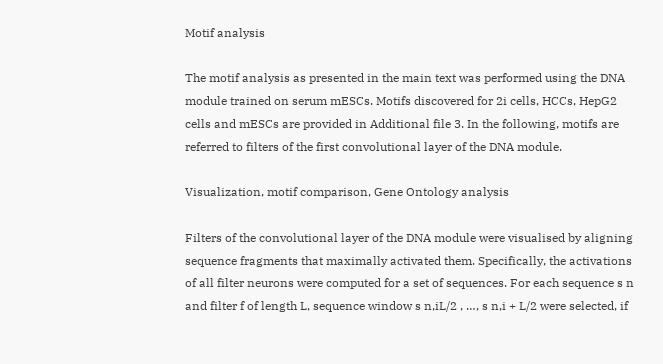Motif analysis

The motif analysis as presented in the main text was performed using the DNA module trained on serum mESCs. Motifs discovered for 2i cells, HCCs, HepG2 cells and mESCs are provided in Additional file 3. In the following, motifs are referred to filters of the first convolutional layer of the DNA module.

Visualization, motif comparison, Gene Ontology analysis

Filters of the convolutional layer of the DNA module were visualised by aligning sequence fragments that maximally activated them. Specifically, the activations of all filter neurons were computed for a set of sequences. For each sequence s n and filter f of length L, sequence window s n,iL/2 , …, s n,i + L/2 were selected, if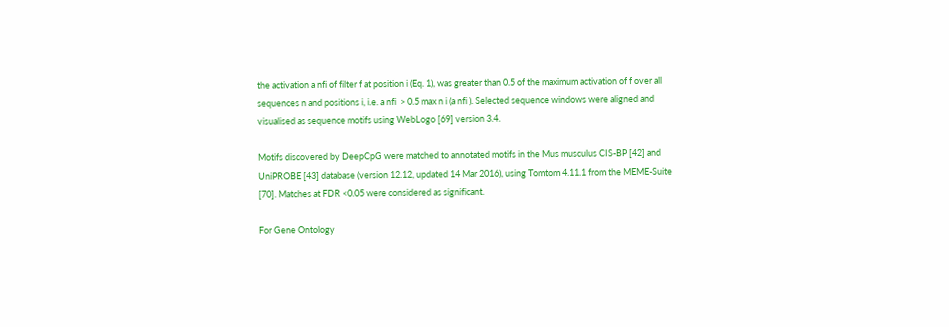the activation a nfi of filter f at position i (Eq. 1), was greater than 0.5 of the maximum activation of f over all sequences n and positions i, i.e. a nfi  > 0.5 max n i (a nfi ). Selected sequence windows were aligned and visualised as sequence motifs using WebLogo [69] version 3.4.

Motifs discovered by DeepCpG were matched to annotated motifs in the Mus musculus CIS-BP [42] and UniPROBE [43] database (version 12.12, updated 14 Mar 2016), using Tomtom 4.11.1 from the MEME-Suite [70]. Matches at FDR <0.05 were considered as significant.

For Gene Ontology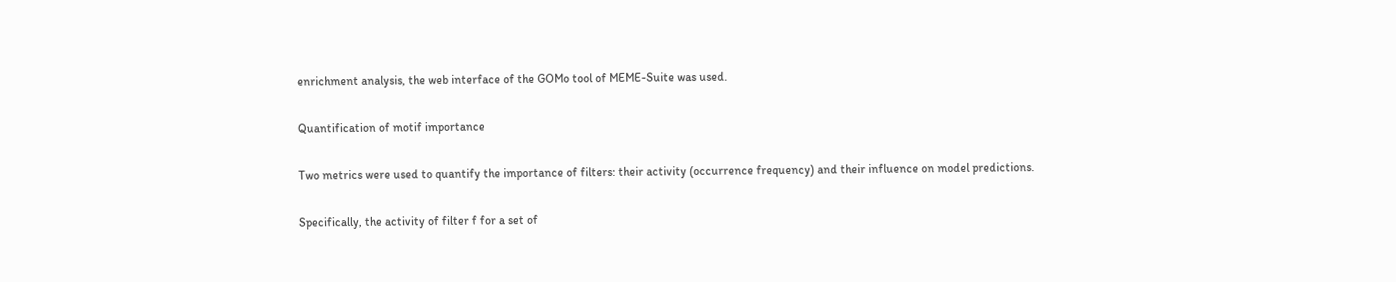enrichment analysis, the web interface of the GOMo tool of MEME-Suite was used.

Quantification of motif importance

Two metrics were used to quantify the importance of filters: their activity (occurrence frequency) and their influence on model predictions.

Specifically, the activity of filter f for a set of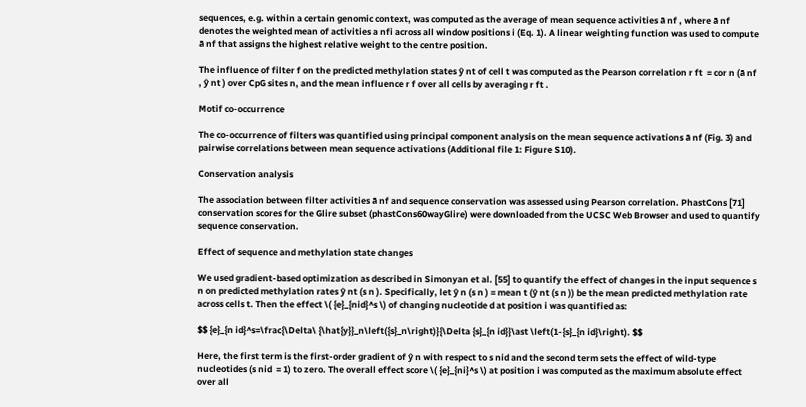sequences, e.g. within a certain genomic context, was computed as the average of mean sequence activities ā nf , where ā nf denotes the weighted mean of activities a nfi across all window positions i (Eq. 1). A linear weighting function was used to compute ā nf that assigns the highest relative weight to the centre position.

The influence of filter f on the predicted methylation states ŷ nt of cell t was computed as the Pearson correlation r ft  = cor n (ā nf , ŷ nt ) over CpG sites n, and the mean influence r f over all cells by averaging r ft .

Motif co-occurrence

The co-occurrence of filters was quantified using principal component analysis on the mean sequence activations ā nf (Fig. 3) and pairwise correlations between mean sequence activations (Additional file 1: Figure S10).

Conservation analysis

The association between filter activities ā nf and sequence conservation was assessed using Pearson correlation. PhastCons [71] conservation scores for the Glire subset (phastCons60wayGlire) were downloaded from the UCSC Web Browser and used to quantify sequence conservation.

Effect of sequence and methylation state changes

We used gradient-based optimization as described in Simonyan et al. [55] to quantify the effect of changes in the input sequence s n on predicted methylation rates ŷ nt (s n ). Specifically, let ŷ n (s n ) = mean t (ŷ nt (s n )) be the mean predicted methylation rate across cells t. Then the effect \( {e}_{nid}^s \) of changing nucleotide d at position i was quantified as:

$$ {e}_{n id}^s=\frac{\Delta\ {\hat{y}}_n\left({s}_n\right)}{\Delta {s}_{n id}}\ast \left(1-{s}_{n id}\right). $$

Here, the first term is the first-order gradient of ŷ n with respect to s nid and the second term sets the effect of wild-type nucleotides (s nid  = 1) to zero. The overall effect score \( {e}_{ni}^s \) at position i was computed as the maximum absolute effect over all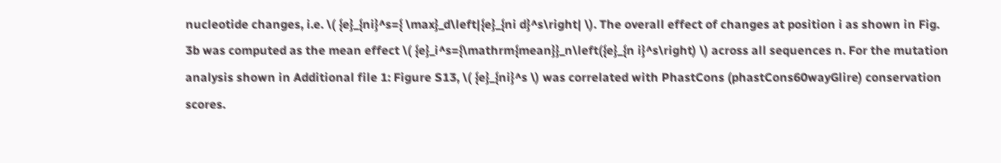nucleotide changes, i.e. \( {e}_{ni}^s={ \max}_d\left|{e}_{ni d}^s\right| \). The overall effect of changes at position i as shown in Fig. 3b was computed as the mean effect \( {e}_i^s={\mathrm{mean}}_n\left({e}_{n i}^s\right) \) across all sequences n. For the mutation analysis shown in Additional file 1: Figure S13, \( {e}_{ni}^s \) was correlated with PhastCons (phastCons60wayGlire) conservation scores.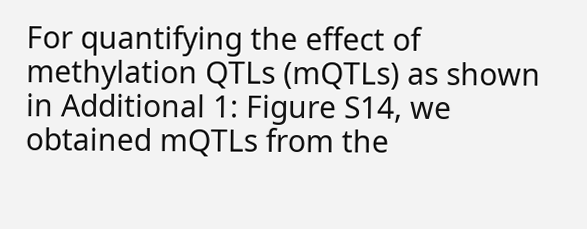For quantifying the effect of methylation QTLs (mQTLs) as shown in Additional 1: Figure S14, we obtained mQTLs from the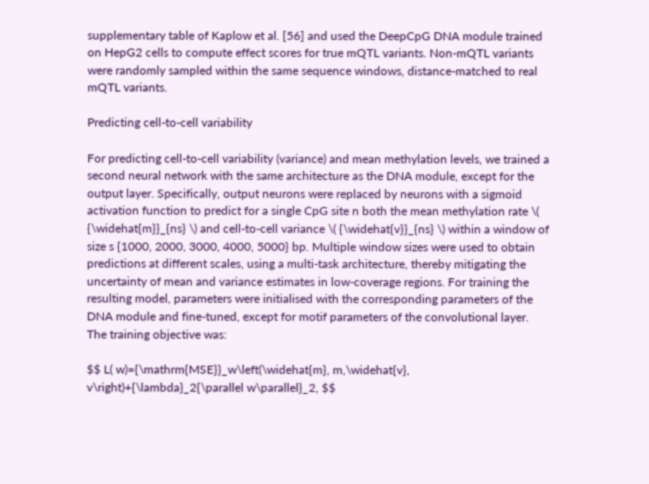supplementary table of Kaplow et al. [56] and used the DeepCpG DNA module trained on HepG2 cells to compute effect scores for true mQTL variants. Non-mQTL variants were randomly sampled within the same sequence windows, distance-matched to real mQTL variants.

Predicting cell-to-cell variability

For predicting cell-to-cell variability (variance) and mean methylation levels, we trained a second neural network with the same architecture as the DNA module, except for the output layer. Specifically, output neurons were replaced by neurons with a sigmoid activation function to predict for a single CpG site n both the mean methylation rate \( {\widehat{m}}_{ns} \) and cell-to-cell variance \( {\widehat{v}}_{ns} \) within a window of size s {1000, 2000, 3000, 4000, 5000} bp. Multiple window sizes were used to obtain predictions at different scales, using a multi-task architecture, thereby mitigating the uncertainty of mean and variance estimates in low-coverage regions. For training the resulting model, parameters were initialised with the corresponding parameters of the DNA module and fine-tuned, except for motif parameters of the convolutional layer. The training objective was:

$$ L( w)={\mathrm{MSE}}_w\left(\widehat{m}, m,\widehat{v}, v\right)+{\lambda}_2{\parallel w\parallel}_2, $$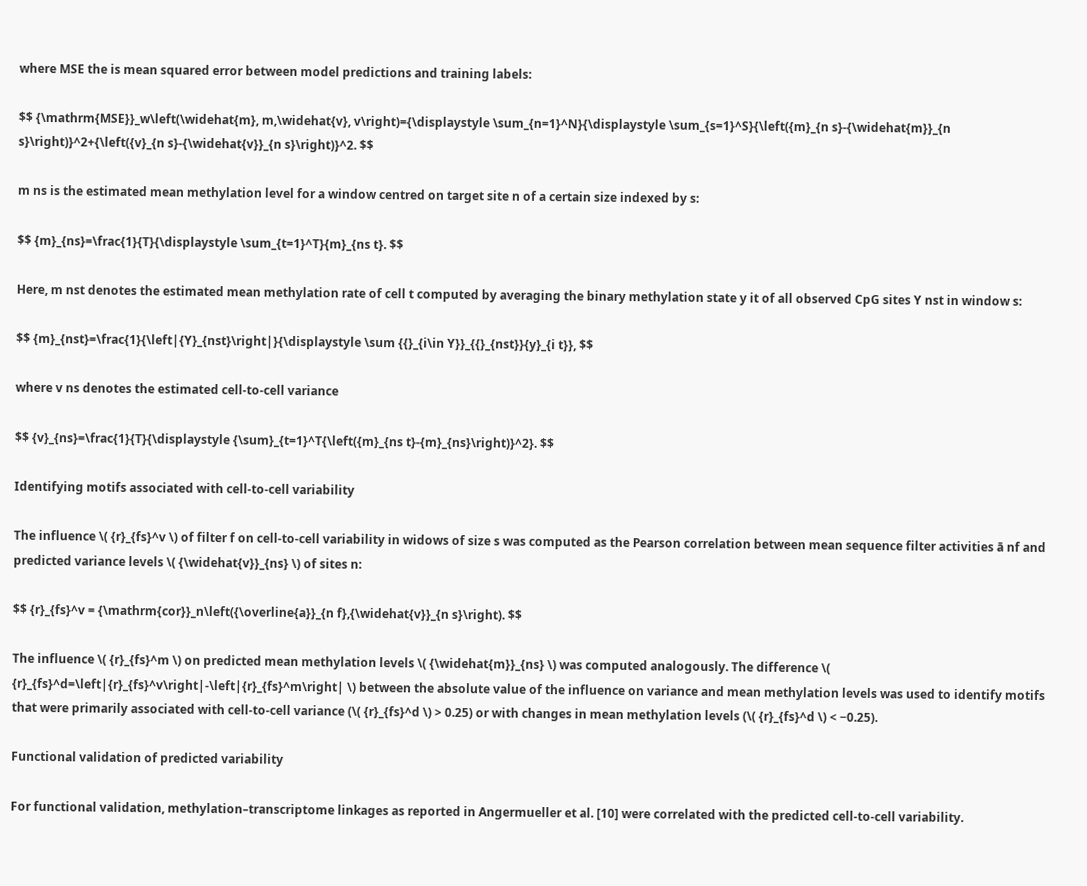where MSE the is mean squared error between model predictions and training labels:

$$ {\mathrm{MSE}}_w\left(\widehat{m}, m,\widehat{v}, v\right)={\displaystyle \sum_{n=1}^N}{\displaystyle \sum_{s=1}^S}{\left({m}_{n s}-{\widehat{m}}_{n s}\right)}^2+{\left({v}_{n s}-{\widehat{v}}_{n s}\right)}^2. $$

m ns is the estimated mean methylation level for a window centred on target site n of a certain size indexed by s:

$$ {m}_{ns}=\frac{1}{T}{\displaystyle \sum_{t=1}^T}{m}_{ns t}. $$

Here, m nst denotes the estimated mean methylation rate of cell t computed by averaging the binary methylation state y it of all observed CpG sites Y nst in window s:

$$ {m}_{nst}=\frac{1}{\left|{Y}_{nst}\right|}{\displaystyle \sum {{}_{i\in Y}}_{{}_{nst}}{y}_{i t}}, $$

where v ns denotes the estimated cell-to-cell variance

$$ {v}_{ns}=\frac{1}{T}{\displaystyle {\sum}_{t=1}^T{\left({m}_{ns t}-{m}_{ns}\right)}^2}. $$

Identifying motifs associated with cell-to-cell variability

The influence \( {r}_{fs}^v \) of filter f on cell-to-cell variability in widows of size s was computed as the Pearson correlation between mean sequence filter activities ā nf and predicted variance levels \( {\widehat{v}}_{ns} \) of sites n:

$$ {r}_{fs}^v = {\mathrm{cor}}_n\left({\overline{a}}_{n f},{\widehat{v}}_{n s}\right). $$

The influence \( {r}_{fs}^m \) on predicted mean methylation levels \( {\widehat{m}}_{ns} \) was computed analogously. The difference \( {r}_{fs}^d=\left|{r}_{fs}^v\right|-\left|{r}_{fs}^m\right| \) between the absolute value of the influence on variance and mean methylation levels was used to identify motifs that were primarily associated with cell-to-cell variance (\( {r}_{fs}^d \) > 0.25) or with changes in mean methylation levels (\( {r}_{fs}^d \) < −0.25).

Functional validation of predicted variability

For functional validation, methylation–transcriptome linkages as reported in Angermueller et al. [10] were correlated with the predicted cell-to-cell variability.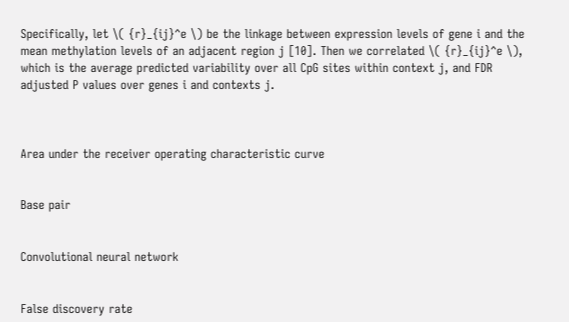Specifically, let \( {r}_{ij}^e \) be the linkage between expression levels of gene i and the mean methylation levels of an adjacent region j [10]. Then we correlated \( {r}_{ij}^e \), which is the average predicted variability over all CpG sites within context j, and FDR adjusted P values over genes i and contexts j.



Area under the receiver operating characteristic curve


Base pair


Convolutional neural network


False discovery rate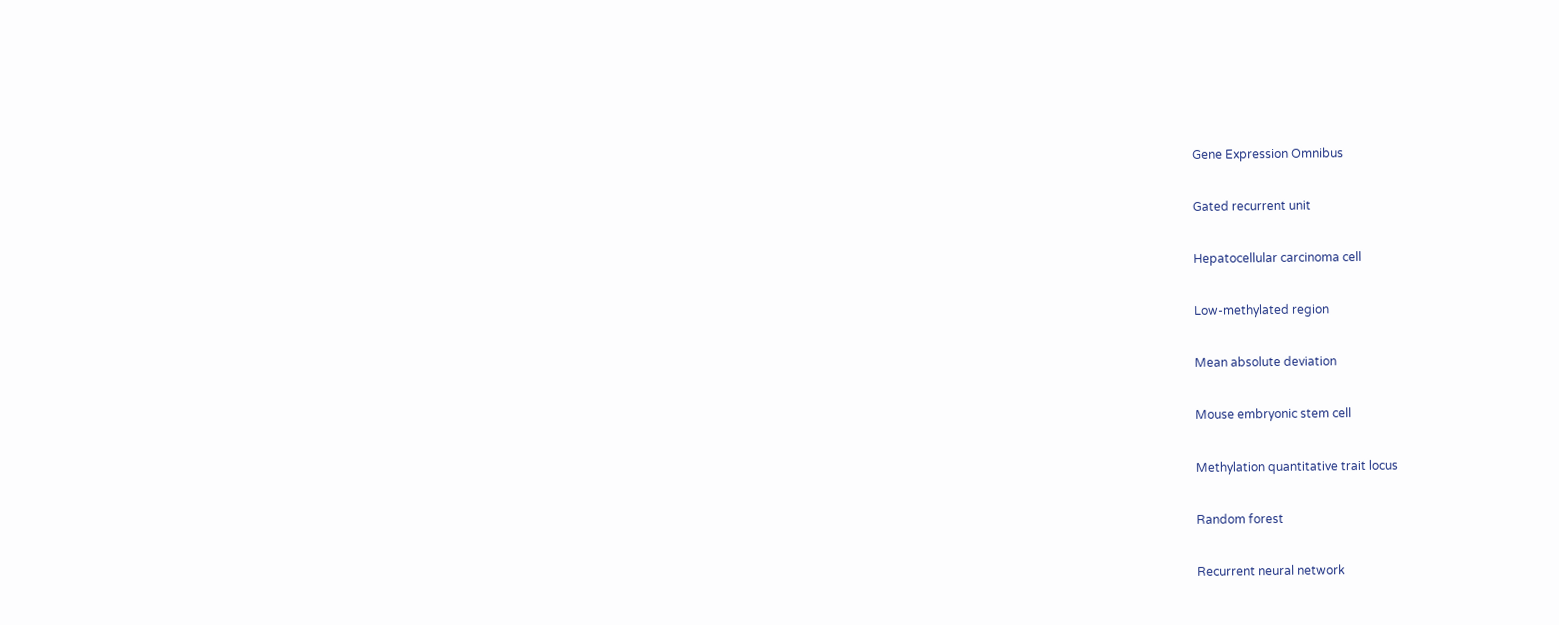Gene Expression Omnibus


Gated recurrent unit


Hepatocellular carcinoma cell


Low-methylated region


Mean absolute deviation


Mouse embryonic stem cell


Methylation quantitative trait locus


Random forest


Recurrent neural network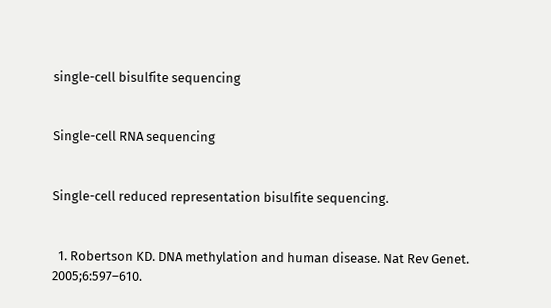single-cell bisulfite sequencing


Single-cell RNA sequencing


Single-cell reduced representation bisulfite sequencing.


  1. Robertson KD. DNA methylation and human disease. Nat Rev Genet. 2005;6:597–610.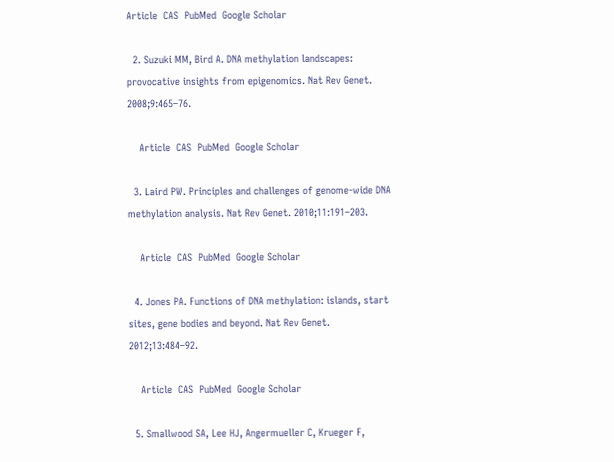Article  CAS  PubMed  Google Scholar

  2. Suzuki MM, Bird A. DNA methylation landscapes: provocative insights from epigenomics. Nat Rev Genet. 2008;9:465–76.

    Article  CAS  PubMed  Google Scholar

  3. Laird PW. Principles and challenges of genome-wide DNA methylation analysis. Nat Rev Genet. 2010;11:191–203.

    Article  CAS  PubMed  Google Scholar

  4. Jones PA. Functions of DNA methylation: islands, start sites, gene bodies and beyond. Nat Rev Genet. 2012;13:484–92.

    Article  CAS  PubMed  Google Scholar

  5. Smallwood SA, Lee HJ, Angermueller C, Krueger F,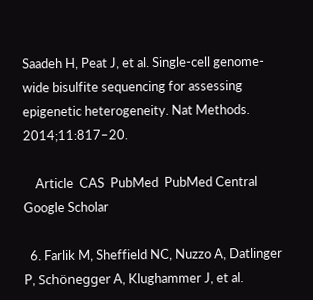Saadeh H, Peat J, et al. Single-cell genome-wide bisulfite sequencing for assessing epigenetic heterogeneity. Nat Methods. 2014;11:817–20.

    Article  CAS  PubMed  PubMed Central  Google Scholar

  6. Farlik M, Sheffield NC, Nuzzo A, Datlinger P, Schönegger A, Klughammer J, et al.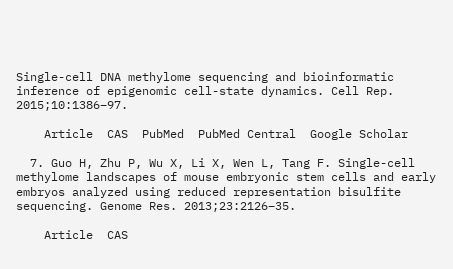Single-cell DNA methylome sequencing and bioinformatic inference of epigenomic cell-state dynamics. Cell Rep. 2015;10:1386–97.

    Article  CAS  PubMed  PubMed Central  Google Scholar

  7. Guo H, Zhu P, Wu X, Li X, Wen L, Tang F. Single-cell methylome landscapes of mouse embryonic stem cells and early embryos analyzed using reduced representation bisulfite sequencing. Genome Res. 2013;23:2126–35.

    Article  CAS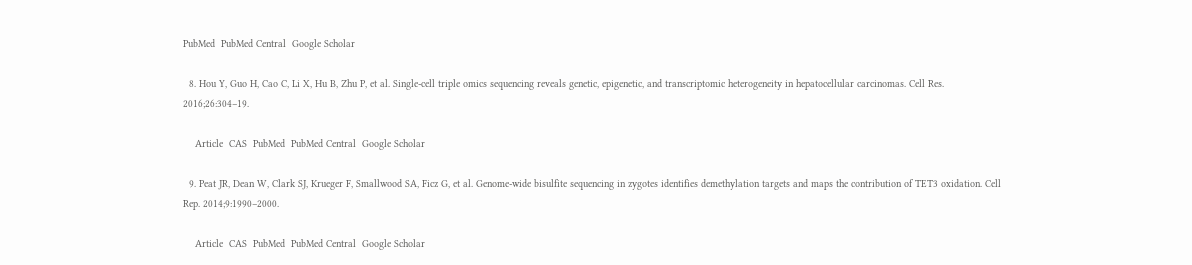PubMed  PubMed Central  Google Scholar

  8. Hou Y, Guo H, Cao C, Li X, Hu B, Zhu P, et al. Single-cell triple omics sequencing reveals genetic, epigenetic, and transcriptomic heterogeneity in hepatocellular carcinomas. Cell Res. 2016;26:304–19.

    Article  CAS  PubMed  PubMed Central  Google Scholar

  9. Peat JR, Dean W, Clark SJ, Krueger F, Smallwood SA, Ficz G, et al. Genome-wide bisulfite sequencing in zygotes identifies demethylation targets and maps the contribution of TET3 oxidation. Cell Rep. 2014;9:1990–2000.

    Article  CAS  PubMed  PubMed Central  Google Scholar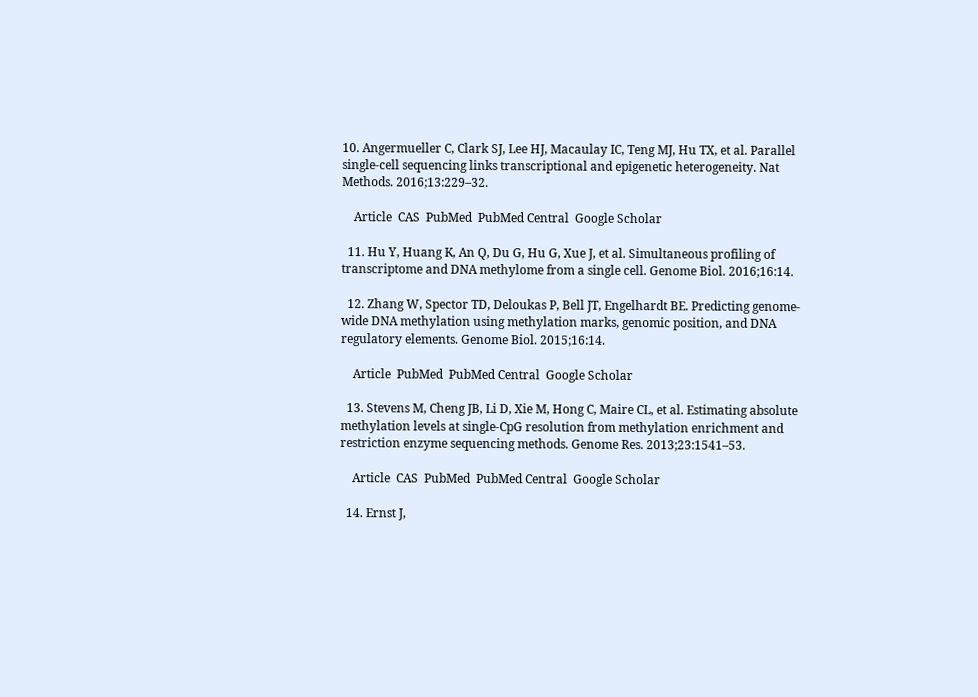10. Angermueller C, Clark SJ, Lee HJ, Macaulay IC, Teng MJ, Hu TX, et al. Parallel single-cell sequencing links transcriptional and epigenetic heterogeneity. Nat Methods. 2016;13:229–32.

    Article  CAS  PubMed  PubMed Central  Google Scholar

  11. Hu Y, Huang K, An Q, Du G, Hu G, Xue J, et al. Simultaneous profiling of transcriptome and DNA methylome from a single cell. Genome Biol. 2016;16:14.

  12. Zhang W, Spector TD, Deloukas P, Bell JT, Engelhardt BE. Predicting genome-wide DNA methylation using methylation marks, genomic position, and DNA regulatory elements. Genome Biol. 2015;16:14.

    Article  PubMed  PubMed Central  Google Scholar

  13. Stevens M, Cheng JB, Li D, Xie M, Hong C, Maire CL, et al. Estimating absolute methylation levels at single-CpG resolution from methylation enrichment and restriction enzyme sequencing methods. Genome Res. 2013;23:1541–53.

    Article  CAS  PubMed  PubMed Central  Google Scholar

  14. Ernst J,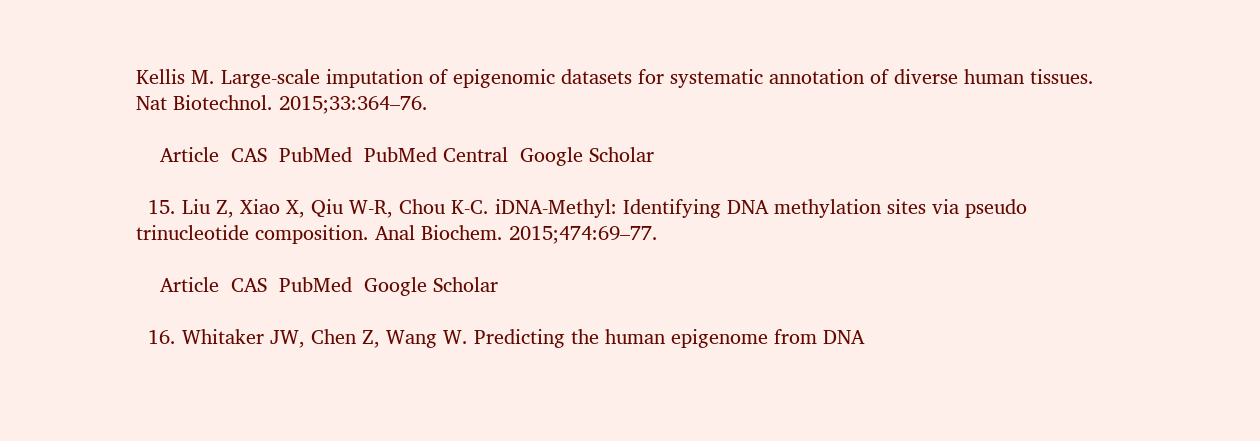Kellis M. Large-scale imputation of epigenomic datasets for systematic annotation of diverse human tissues. Nat Biotechnol. 2015;33:364–76.

    Article  CAS  PubMed  PubMed Central  Google Scholar

  15. Liu Z, Xiao X, Qiu W-R, Chou K-C. iDNA-Methyl: Identifying DNA methylation sites via pseudo trinucleotide composition. Anal Biochem. 2015;474:69–77.

    Article  CAS  PubMed  Google Scholar

  16. Whitaker JW, Chen Z, Wang W. Predicting the human epigenome from DNA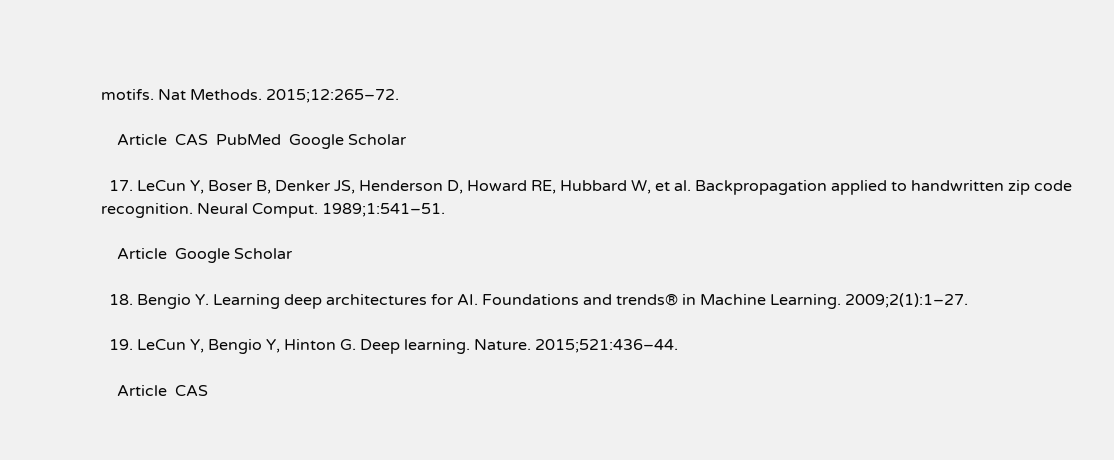motifs. Nat Methods. 2015;12:265–72.

    Article  CAS  PubMed  Google Scholar

  17. LeCun Y, Boser B, Denker JS, Henderson D, Howard RE, Hubbard W, et al. Backpropagation applied to handwritten zip code recognition. Neural Comput. 1989;1:541–51.

    Article  Google Scholar

  18. Bengio Y. Learning deep architectures for AI. Foundations and trends® in Machine Learning. 2009;2(1):1–27.

  19. LeCun Y, Bengio Y, Hinton G. Deep learning. Nature. 2015;521:436–44.

    Article  CAS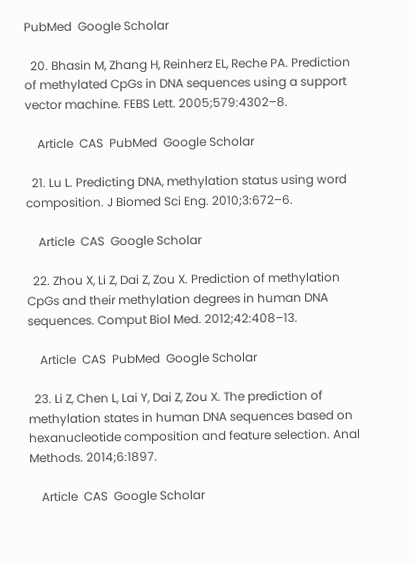PubMed  Google Scholar

  20. Bhasin M, Zhang H, Reinherz EL, Reche PA. Prediction of methylated CpGs in DNA sequences using a support vector machine. FEBS Lett. 2005;579:4302–8.

    Article  CAS  PubMed  Google Scholar

  21. Lu L. Predicting DNA, methylation status using word composition. J Biomed Sci Eng. 2010;3:672–6.

    Article  CAS  Google Scholar

  22. Zhou X, Li Z, Dai Z, Zou X. Prediction of methylation CpGs and their methylation degrees in human DNA sequences. Comput Biol Med. 2012;42:408–13.

    Article  CAS  PubMed  Google Scholar

  23. Li Z, Chen L, Lai Y, Dai Z, Zou X. The prediction of methylation states in human DNA sequences based on hexanucleotide composition and feature selection. Anal Methods. 2014;6:1897.

    Article  CAS  Google Scholar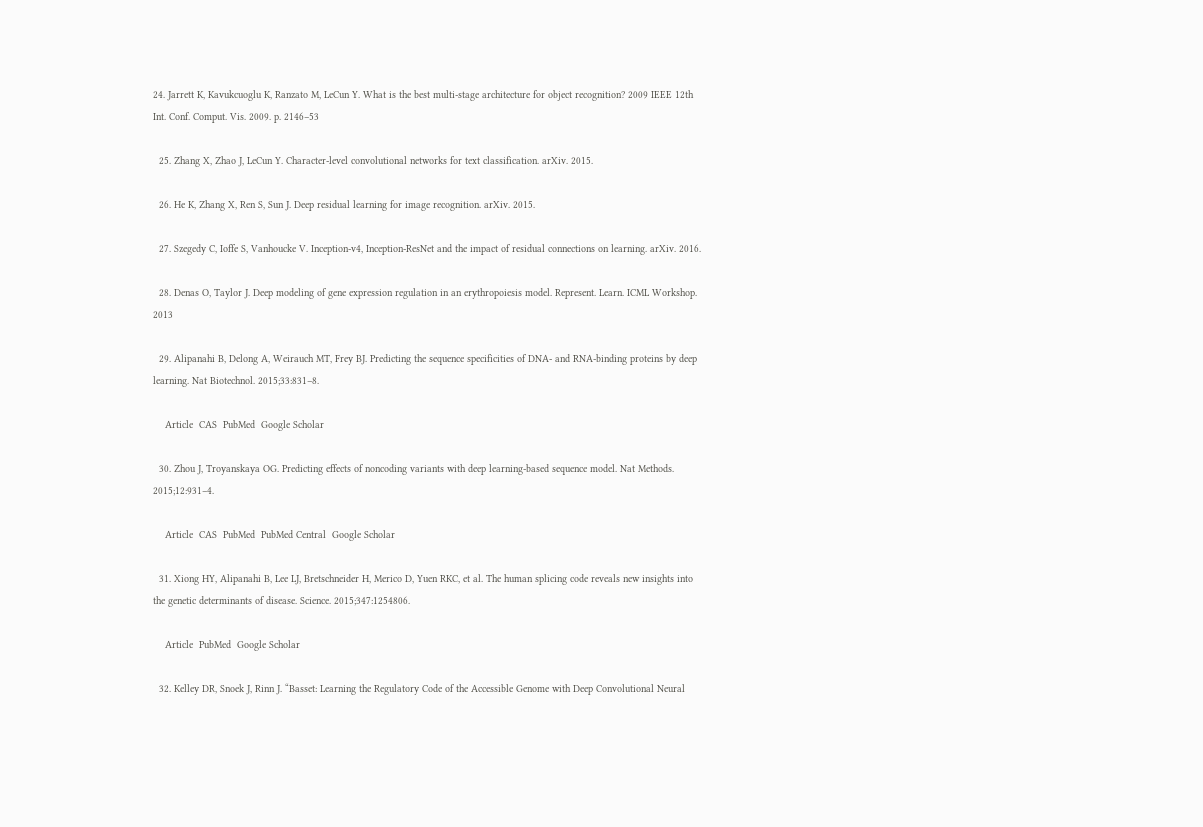24. Jarrett K, Kavukcuoglu K, Ranzato M, LeCun Y. What is the best multi-stage architecture for object recognition? 2009 IEEE 12th Int. Conf. Comput. Vis. 2009. p. 2146–53

  25. Zhang X, Zhao J, LeCun Y. Character-level convolutional networks for text classification. arXiv. 2015.

  26. He K, Zhang X, Ren S, Sun J. Deep residual learning for image recognition. arXiv. 2015.

  27. Szegedy C, Ioffe S, Vanhoucke V. Inception-v4, Inception-ResNet and the impact of residual connections on learning. arXiv. 2016.

  28. Denas O, Taylor J. Deep modeling of gene expression regulation in an erythropoiesis model. Represent. Learn. ICML Workshop. 2013

  29. Alipanahi B, Delong A, Weirauch MT, Frey BJ. Predicting the sequence specificities of DNA- and RNA-binding proteins by deep learning. Nat Biotechnol. 2015;33:831–8.

    Article  CAS  PubMed  Google Scholar

  30. Zhou J, Troyanskaya OG. Predicting effects of noncoding variants with deep learning-based sequence model. Nat Methods. 2015;12:931–4.

    Article  CAS  PubMed  PubMed Central  Google Scholar

  31. Xiong HY, Alipanahi B, Lee LJ, Bretschneider H, Merico D, Yuen RKC, et al. The human splicing code reveals new insights into the genetic determinants of disease. Science. 2015;347:1254806.

    Article  PubMed  Google Scholar

  32. Kelley DR, Snoek J, Rinn J. “Basset: Learning the Regulatory Code of the Accessible Genome with Deep Convolutional Neural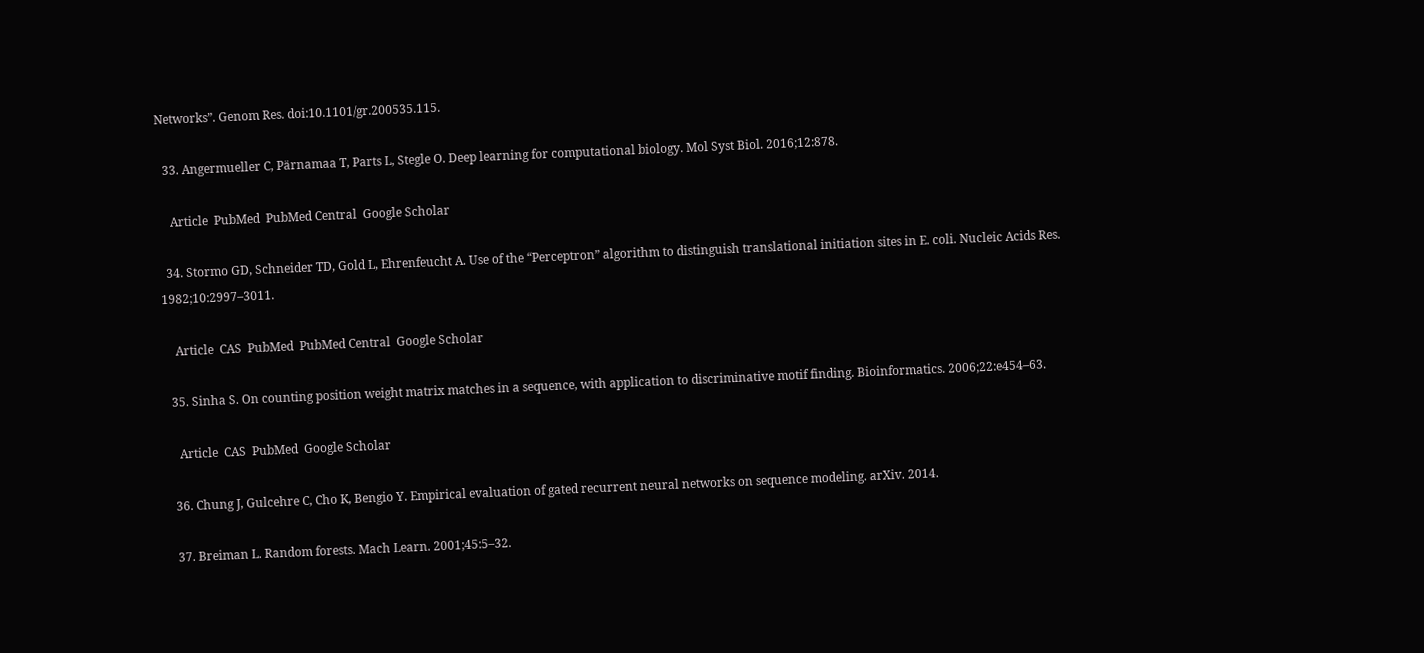Networks”. Genom Res. doi:10.1101/gr.200535.115.

  33. Angermueller C, Pärnamaa T, Parts L, Stegle O. Deep learning for computational biology. Mol Syst Biol. 2016;12:878.

    Article  PubMed  PubMed Central  Google Scholar

  34. Stormo GD, Schneider TD, Gold L, Ehrenfeucht A. Use of the “Perceptron” algorithm to distinguish translational initiation sites in E. coli. Nucleic Acids Res. 1982;10:2997–3011.

    Article  CAS  PubMed  PubMed Central  Google Scholar

  35. Sinha S. On counting position weight matrix matches in a sequence, with application to discriminative motif finding. Bioinformatics. 2006;22:e454–63.

    Article  CAS  PubMed  Google Scholar

  36. Chung J, Gulcehre C, Cho K, Bengio Y. Empirical evaluation of gated recurrent neural networks on sequence modeling. arXiv. 2014.

  37. Breiman L. Random forests. Mach Learn. 2001;45:5–32.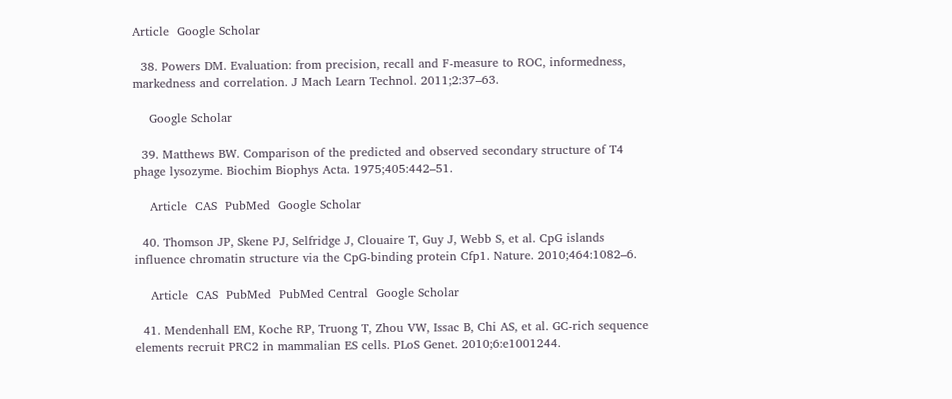Article  Google Scholar

  38. Powers DM. Evaluation: from precision, recall and F-measure to ROC, informedness, markedness and correlation. J Mach Learn Technol. 2011;2:37–63.

    Google Scholar

  39. Matthews BW. Comparison of the predicted and observed secondary structure of T4 phage lysozyme. Biochim Biophys Acta. 1975;405:442–51.

    Article  CAS  PubMed  Google Scholar

  40. Thomson JP, Skene PJ, Selfridge J, Clouaire T, Guy J, Webb S, et al. CpG islands influence chromatin structure via the CpG-binding protein Cfp1. Nature. 2010;464:1082–6.

    Article  CAS  PubMed  PubMed Central  Google Scholar

  41. Mendenhall EM, Koche RP, Truong T, Zhou VW, Issac B, Chi AS, et al. GC-rich sequence elements recruit PRC2 in mammalian ES cells. PLoS Genet. 2010;6:e1001244.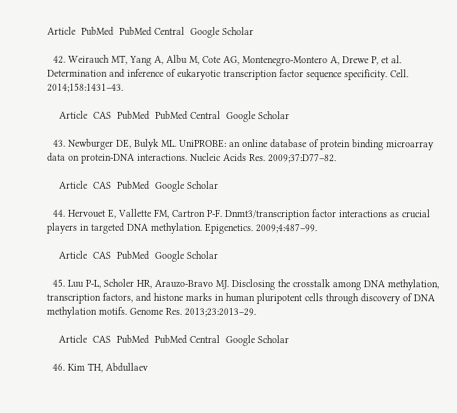Article  PubMed  PubMed Central  Google Scholar

  42. Weirauch MT, Yang A, Albu M, Cote AG, Montenegro-Montero A, Drewe P, et al. Determination and inference of eukaryotic transcription factor sequence specificity. Cell. 2014;158:1431–43.

    Article  CAS  PubMed  PubMed Central  Google Scholar

  43. Newburger DE, Bulyk ML. UniPROBE: an online database of protein binding microarray data on protein-DNA interactions. Nucleic Acids Res. 2009;37:D77–82.

    Article  CAS  PubMed  Google Scholar

  44. Hervouet E, Vallette FM, Cartron P-F. Dnmt3/transcription factor interactions as crucial players in targeted DNA methylation. Epigenetics. 2009;4:487–99.

    Article  CAS  PubMed  Google Scholar

  45. Luu P-L, Scholer HR, Arauzo-Bravo MJ. Disclosing the crosstalk among DNA methylation, transcription factors, and histone marks in human pluripotent cells through discovery of DNA methylation motifs. Genome Res. 2013;23:2013–29.

    Article  CAS  PubMed  PubMed Central  Google Scholar

  46. Kim TH, Abdullaev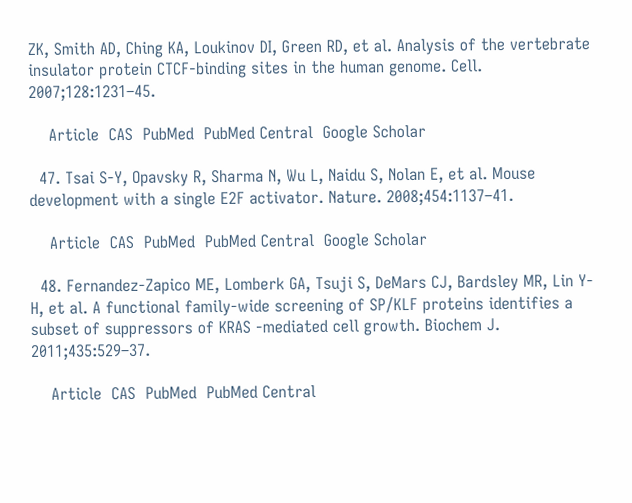ZK, Smith AD, Ching KA, Loukinov DI, Green RD, et al. Analysis of the vertebrate insulator protein CTCF-binding sites in the human genome. Cell. 2007;128:1231–45.

    Article  CAS  PubMed  PubMed Central  Google Scholar

  47. Tsai S-Y, Opavsky R, Sharma N, Wu L, Naidu S, Nolan E, et al. Mouse development with a single E2F activator. Nature. 2008;454:1137–41.

    Article  CAS  PubMed  PubMed Central  Google Scholar

  48. Fernandez-Zapico ME, Lomberk GA, Tsuji S, DeMars CJ, Bardsley MR, Lin Y-H, et al. A functional family-wide screening of SP/KLF proteins identifies a subset of suppressors of KRAS -mediated cell growth. Biochem J. 2011;435:529–37.

    Article  CAS  PubMed  PubMed Central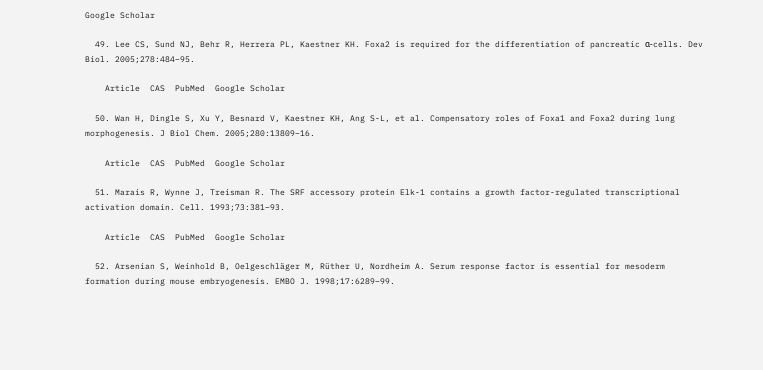Google Scholar

  49. Lee CS, Sund NJ, Behr R, Herrera PL, Kaestner KH. Foxa2 is required for the differentiation of pancreatic α-cells. Dev Biol. 2005;278:484–95.

    Article  CAS  PubMed  Google Scholar

  50. Wan H, Dingle S, Xu Y, Besnard V, Kaestner KH, Ang S-L, et al. Compensatory roles of Foxa1 and Foxa2 during lung morphogenesis. J Biol Chem. 2005;280:13809–16.

    Article  CAS  PubMed  Google Scholar

  51. Marais R, Wynne J, Treisman R. The SRF accessory protein Elk-1 contains a growth factor-regulated transcriptional activation domain. Cell. 1993;73:381–93.

    Article  CAS  PubMed  Google Scholar

  52. Arsenian S, Weinhold B, Oelgeschläger M, Rüther U, Nordheim A. Serum response factor is essential for mesoderm formation during mouse embryogenesis. EMBO J. 1998;17:6289–99.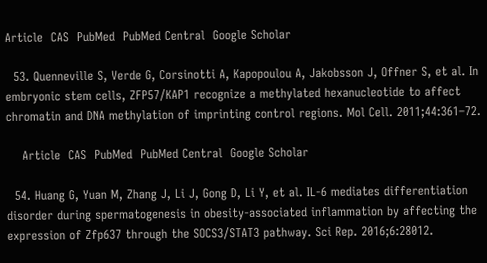Article  CAS  PubMed  PubMed Central  Google Scholar

  53. Quenneville S, Verde G, Corsinotti A, Kapopoulou A, Jakobsson J, Offner S, et al. In embryonic stem cells, ZFP57/KAP1 recognize a methylated hexanucleotide to affect chromatin and DNA methylation of imprinting control regions. Mol Cell. 2011;44:361–72.

    Article  CAS  PubMed  PubMed Central  Google Scholar

  54. Huang G, Yuan M, Zhang J, Li J, Gong D, Li Y, et al. IL-6 mediates differentiation disorder during spermatogenesis in obesity-associated inflammation by affecting the expression of Zfp637 through the SOCS3/STAT3 pathway. Sci Rep. 2016;6:28012.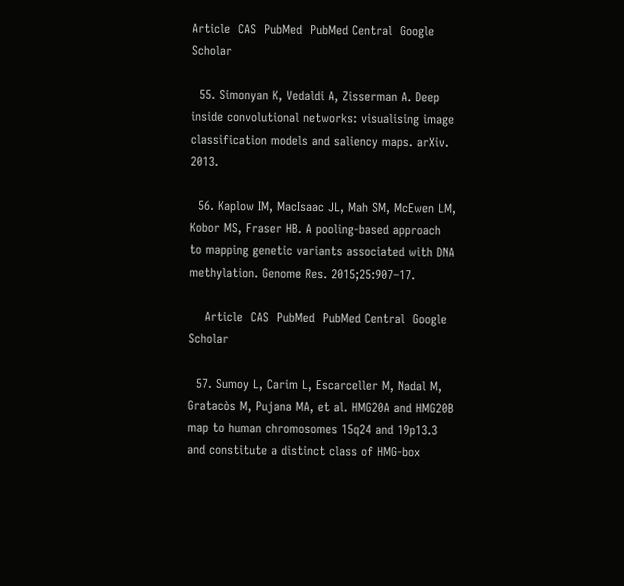Article  CAS  PubMed  PubMed Central  Google Scholar

  55. Simonyan K, Vedaldi A, Zisserman A. Deep inside convolutional networks: visualising image classification models and saliency maps. arXiv. 2013.

  56. Kaplow IM, MacIsaac JL, Mah SM, McEwen LM, Kobor MS, Fraser HB. A pooling-based approach to mapping genetic variants associated with DNA methylation. Genome Res. 2015;25:907–17.

    Article  CAS  PubMed  PubMed Central  Google Scholar

  57. Sumoy L, Carim L, Escarceller M, Nadal M, Gratacòs M, Pujana MA, et al. HMG20A and HMG20B map to human chromosomes 15q24 and 19p13.3 and constitute a distinct class of HMG-box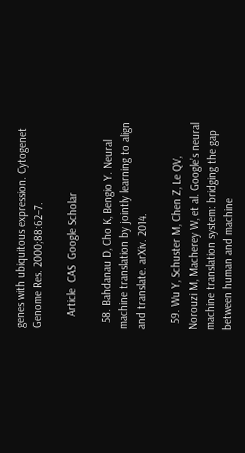genes with ubiquitous expression. Cytogenet Genome Res. 2000;88:62–7.

    Article  CAS  Google Scholar

  58. Bahdanau D, Cho K, Bengio Y. Neural machine translation by jointly learning to align and translate. arXiv. 2014.

  59. Wu Y, Schuster M, Chen Z, Le QV, Norouzi M, Macherey W, et al. Google’s neural machine translation system: bridging the gap between human and machine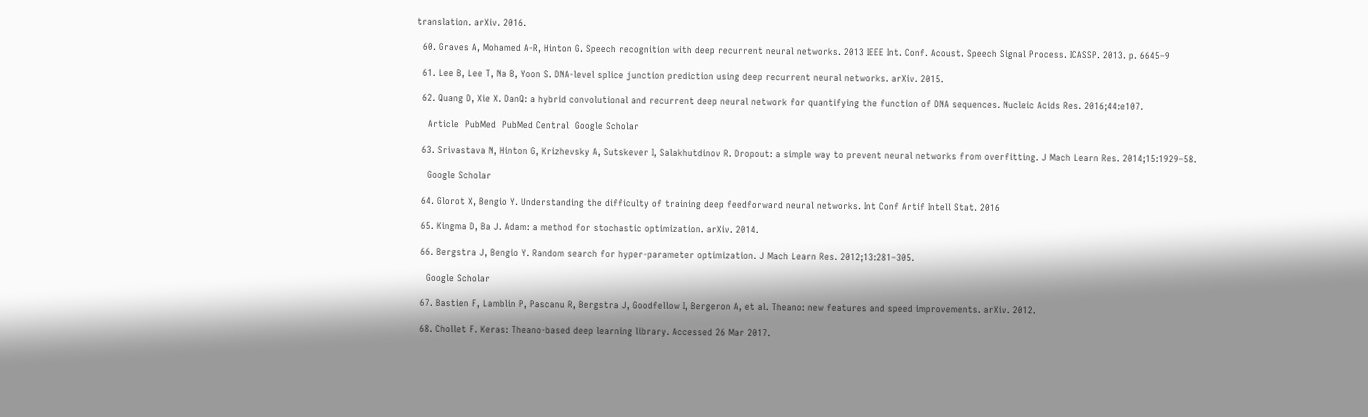translation. arXiv. 2016.

  60. Graves A, Mohamed A-R, Hinton G. Speech recognition with deep recurrent neural networks. 2013 IEEE Int. Conf. Acoust. Speech Signal Process. ICASSP. 2013. p. 6645–9

  61. Lee B, Lee T, Na B, Yoon S. DNA-level splice junction prediction using deep recurrent neural networks. arXiv. 2015.

  62. Quang D, Xie X. DanQ: a hybrid convolutional and recurrent deep neural network for quantifying the function of DNA sequences. Nucleic Acids Res. 2016;44:e107.

    Article  PubMed  PubMed Central  Google Scholar

  63. Srivastava N, Hinton G, Krizhevsky A, Sutskever I, Salakhutdinov R. Dropout: a simple way to prevent neural networks from overfitting. J Mach Learn Res. 2014;15:1929–58.

    Google Scholar

  64. Glorot X, Bengio Y. Understanding the difficulty of training deep feedforward neural networks. Int Conf Artif Intell Stat. 2016

  65. Kingma D, Ba J. Adam: a method for stochastic optimization. arXiv. 2014.

  66. Bergstra J, Bengio Y. Random search for hyper-parameter optimization. J Mach Learn Res. 2012;13:281–305.

    Google Scholar

  67. Bastien F, Lamblin P, Pascanu R, Bergstra J, Goodfellow I, Bergeron A, et al. Theano: new features and speed improvements. arXiv. 2012.

  68. Chollet F. Keras: Theano-based deep learning library. Accessed 26 Mar 2017.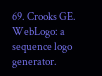69. Crooks GE. WebLogo: a sequence logo generator.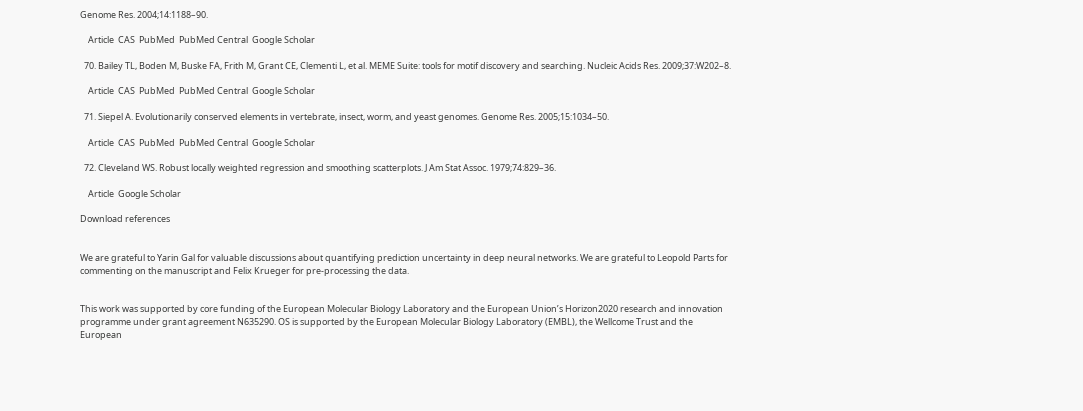Genome Res. 2004;14:1188–90.

    Article  CAS  PubMed  PubMed Central  Google Scholar

  70. Bailey TL, Boden M, Buske FA, Frith M, Grant CE, Clementi L, et al. MEME Suite: tools for motif discovery and searching. Nucleic Acids Res. 2009;37:W202–8.

    Article  CAS  PubMed  PubMed Central  Google Scholar

  71. Siepel A. Evolutionarily conserved elements in vertebrate, insect, worm, and yeast genomes. Genome Res. 2005;15:1034–50.

    Article  CAS  PubMed  PubMed Central  Google Scholar

  72. Cleveland WS. Robust locally weighted regression and smoothing scatterplots. J Am Stat Assoc. 1979;74:829–36.

    Article  Google Scholar

Download references


We are grateful to Yarin Gal for valuable discussions about quantifying prediction uncertainty in deep neural networks. We are grateful to Leopold Parts for commenting on the manuscript and Felix Krueger for pre-processing the data.


This work was supported by core funding of the European Molecular Biology Laboratory and the European Union’s Horizon2020 research and innovation programme under grant agreement N635290. OS is supported by the European Molecular Biology Laboratory (EMBL), the Wellcome Trust and the European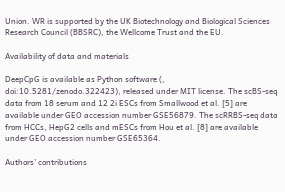Union. WR is supported by the UK Biotechnology and Biological Sciences Research Council (BBSRC), the Wellcome Trust and the EU.

Availability of data and materials

DeepCpG is available as Python software (, doi:10.5281/zenodo.322423), released under MIT license. The scBS-seq data from 18 serum and 12 2i ESCs from Smallwood et al. [5] are available under GEO accession number GSE56879. The scRRBS-seq data from HCCs, HepG2 cells and mESCs from Hou et al. [8] are available under GEO accession number GSE65364.

Authors’ contributions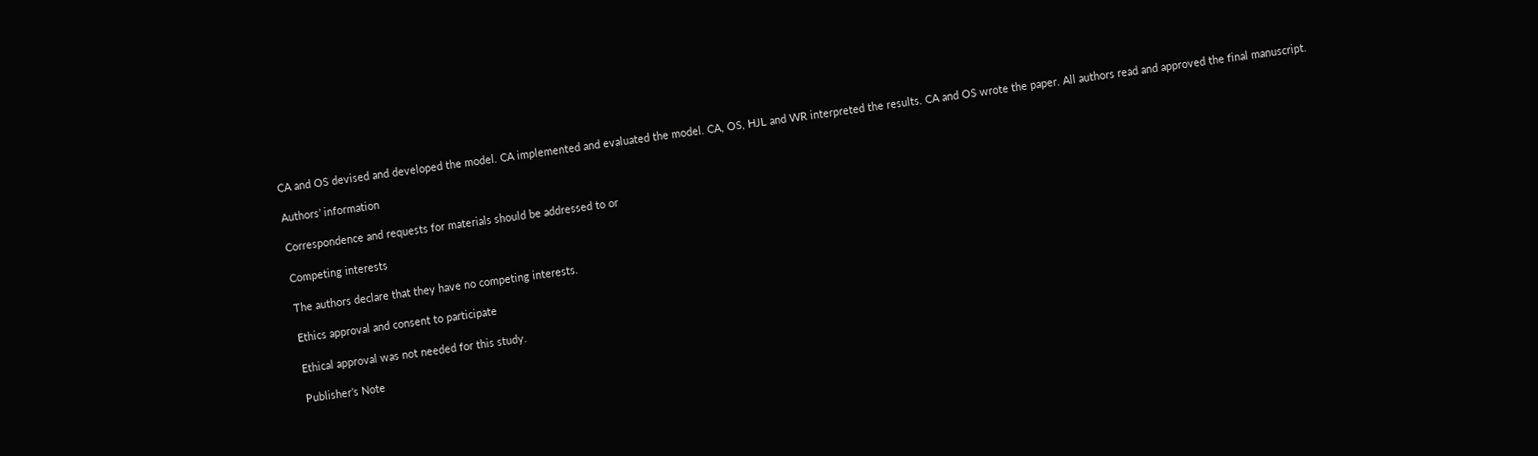CA and OS devised and developed the model. CA implemented and evaluated the model. CA, OS, HJL and WR interpreted the results. CA and OS wrote the paper. All authors read and approved the final manuscript.

Authors’ information

Correspondence and requests for materials should be addressed to or

Competing interests

The authors declare that they have no competing interests.

Ethics approval and consent to participate

Ethical approval was not needed for this study.

Publisher’s Note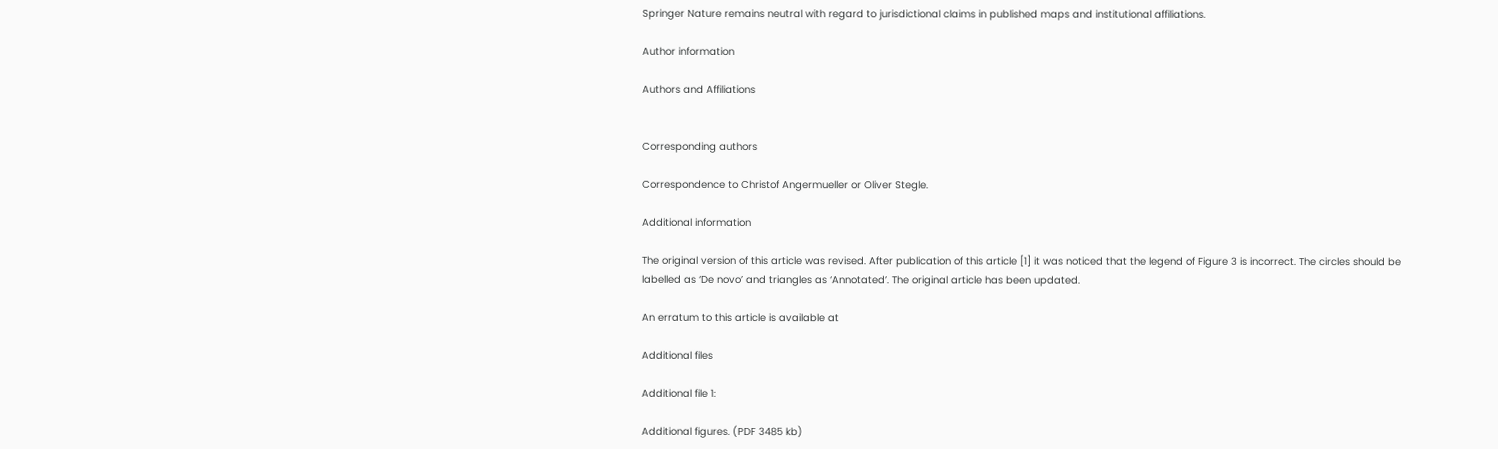Springer Nature remains neutral with regard to jurisdictional claims in published maps and institutional affiliations.

Author information

Authors and Affiliations


Corresponding authors

Correspondence to Christof Angermueller or Oliver Stegle.

Additional information

The original version of this article was revised. After publication of this article [1] it was noticed that the legend of Figure 3 is incorrect. The circles should be labelled as ‘De novo’ and triangles as ‘Annotated’. The original article has been updated.

An erratum to this article is available at

Additional files

Additional file 1:

Additional figures. (PDF 3485 kb)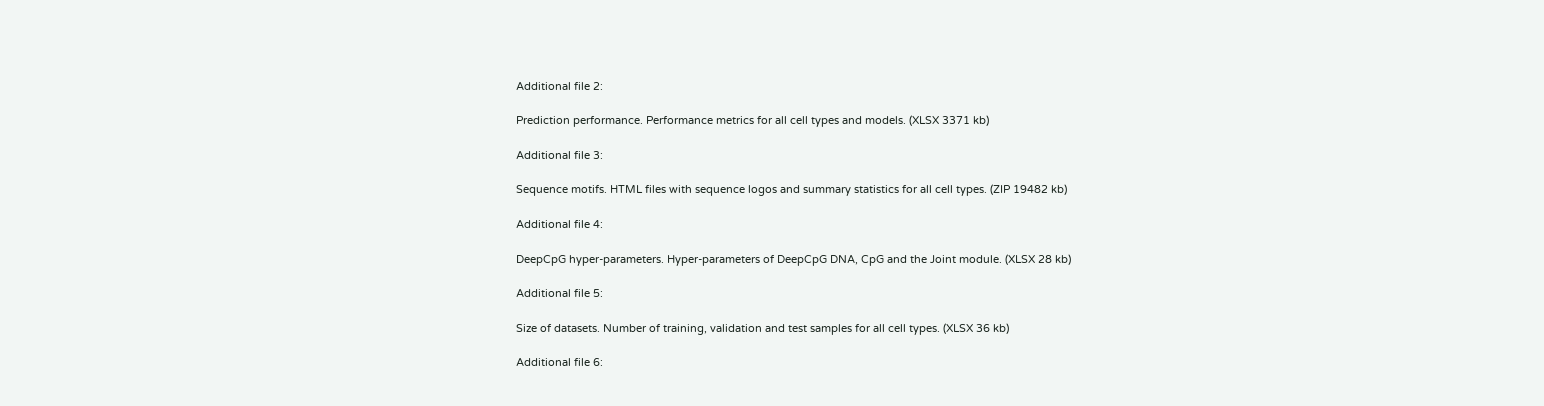Additional file 2:

Prediction performance. Performance metrics for all cell types and models. (XLSX 3371 kb)

Additional file 3:

Sequence motifs. HTML files with sequence logos and summary statistics for all cell types. (ZIP 19482 kb)

Additional file 4:

DeepCpG hyper-parameters. Hyper-parameters of DeepCpG DNA, CpG and the Joint module. (XLSX 28 kb)

Additional file 5:

Size of datasets. Number of training, validation and test samples for all cell types. (XLSX 36 kb)

Additional file 6: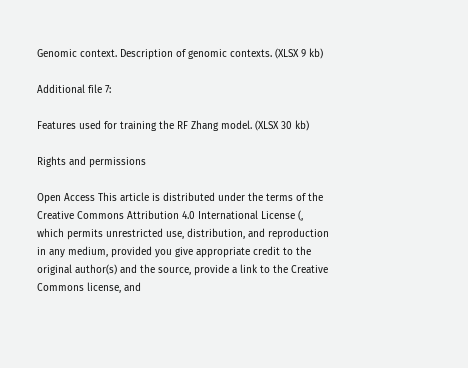Genomic context. Description of genomic contexts. (XLSX 9 kb)

Additional file 7:

Features used for training the RF Zhang model. (XLSX 30 kb)

Rights and permissions

Open Access This article is distributed under the terms of the Creative Commons Attribution 4.0 International License (, which permits unrestricted use, distribution, and reproduction in any medium, provided you give appropriate credit to the original author(s) and the source, provide a link to the Creative Commons license, and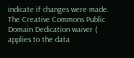indicate if changes were made. The Creative Commons Public Domain Dedication waiver ( applies to the data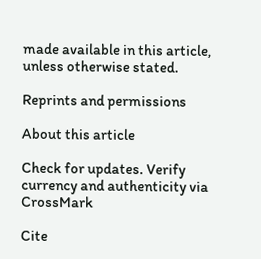made available in this article, unless otherwise stated.

Reprints and permissions

About this article

Check for updates. Verify currency and authenticity via CrossMark

Cite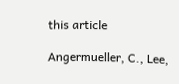this article

Angermueller, C., Lee,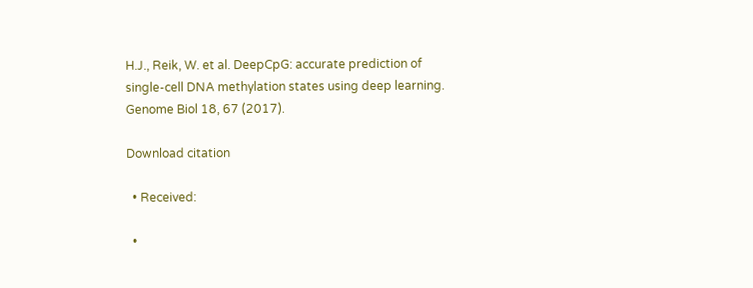H.J., Reik, W. et al. DeepCpG: accurate prediction of single-cell DNA methylation states using deep learning. Genome Biol 18, 67 (2017).

Download citation

  • Received:

  •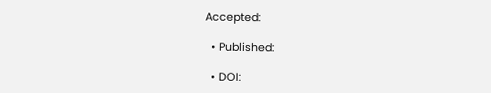Accepted:

  • Published:

  • DOI: